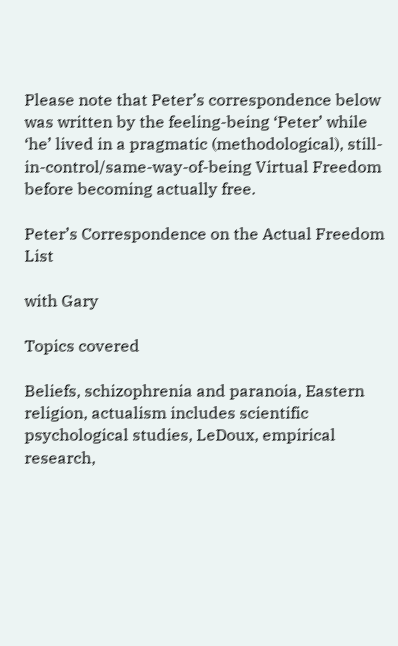Please note that Peter’s correspondence below was written by the feeling-being ‘Peter’ while ‘he’ lived in a pragmatic (methodological), still-in-control/same-way-of-being Virtual Freedom before becoming actually free.

Peter’s Correspondence on the Actual Freedom List

with Gary

Topics covered

Beliefs, schizophrenia and paranoia, Eastern religion, actualism includes scientific psychological studies, LeDoux, empirical research,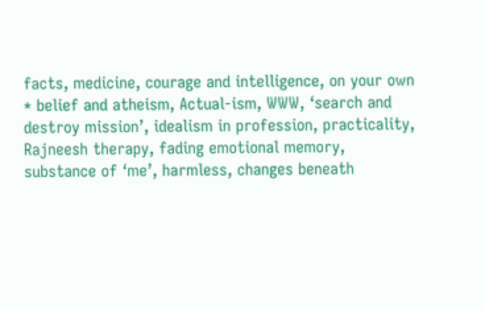facts, medicine, courage and intelligence, on your own * belief and atheism, Actual-ism, WWW, ‘search and destroy mission’, idealism in profession, practicality, Rajneesh therapy, fading emotional memory, substance of ‘me’, harmless, changes beneath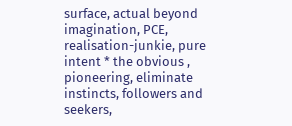surface, actual beyond imagination, PCE, realisation-junkie, pure intent * the obvious , pioneering, eliminate instincts, followers and seekers,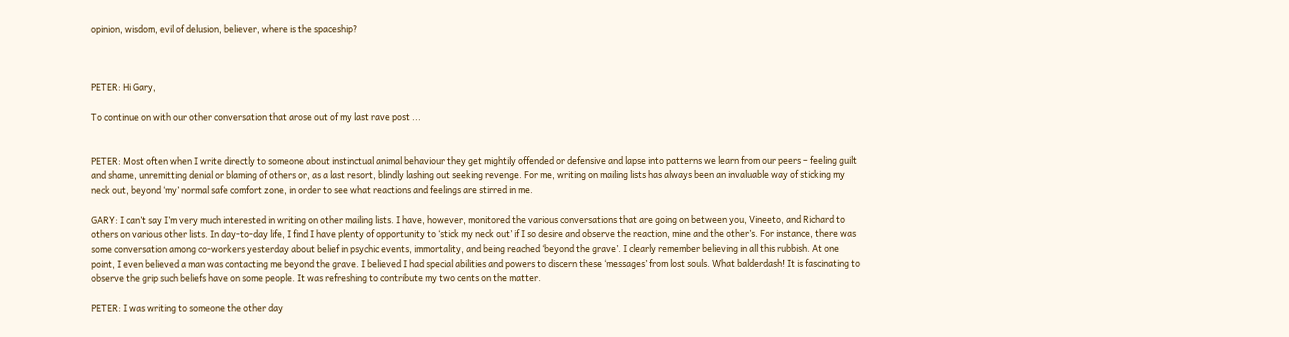opinion, wisdom, evil of delusion, believer, where is the spaceship?



PETER: Hi Gary,

To continue on with our other conversation that arose out of my last rave post ...


PETER: Most often when I write directly to someone about instinctual animal behaviour they get mightily offended or defensive and lapse into patterns we learn from our peers – feeling guilt and shame, unremitting denial or blaming of others or, as a last resort, blindly lashing out seeking revenge. For me, writing on mailing lists has always been an invaluable way of sticking my neck out, beyond ‘my’ normal safe comfort zone, in order to see what reactions and feelings are stirred in me.

GARY: I can’t say I’m very much interested in writing on other mailing lists. I have, however, monitored the various conversations that are going on between you, Vineeto, and Richard to others on various other lists. In day-to-day life, I find I have plenty of opportunity to ‘stick my neck out’ if I so desire and observe the reaction, mine and the other’s. For instance, there was some conversation among co-workers yesterday about belief in psychic events, immortality, and being reached ‘beyond the grave’. I clearly remember believing in all this rubbish. At one point, I even believed a man was contacting me beyond the grave. I believed I had special abilities and powers to discern these ‘messages’ from lost souls. What balderdash! It is fascinating to observe the grip such beliefs have on some people. It was refreshing to contribute my two cents on the matter.

PETER: I was writing to someone the other day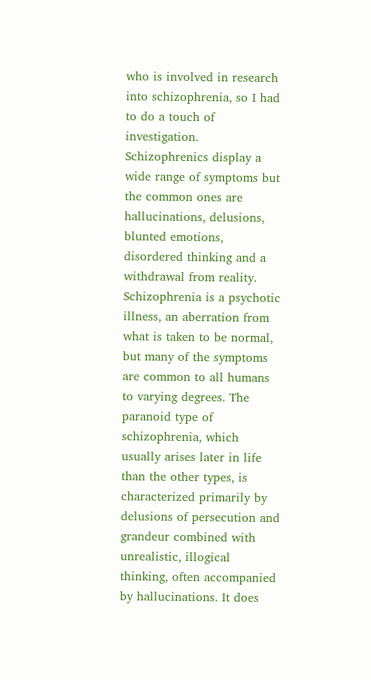who is involved in research into schizophrenia, so I had to do a touch of investigation. Schizophrenics display a wide range of symptoms but the common ones are hallucinations, delusions, blunted emotions, disordered thinking and a withdrawal from reality. Schizophrenia is a psychotic illness, an aberration from what is taken to be normal, but many of the symptoms are common to all humans to varying degrees. The paranoid type of schizophrenia, which usually arises later in life than the other types, is characterized primarily by delusions of persecution and grandeur combined with unrealistic, illogical thinking, often accompanied by hallucinations. It does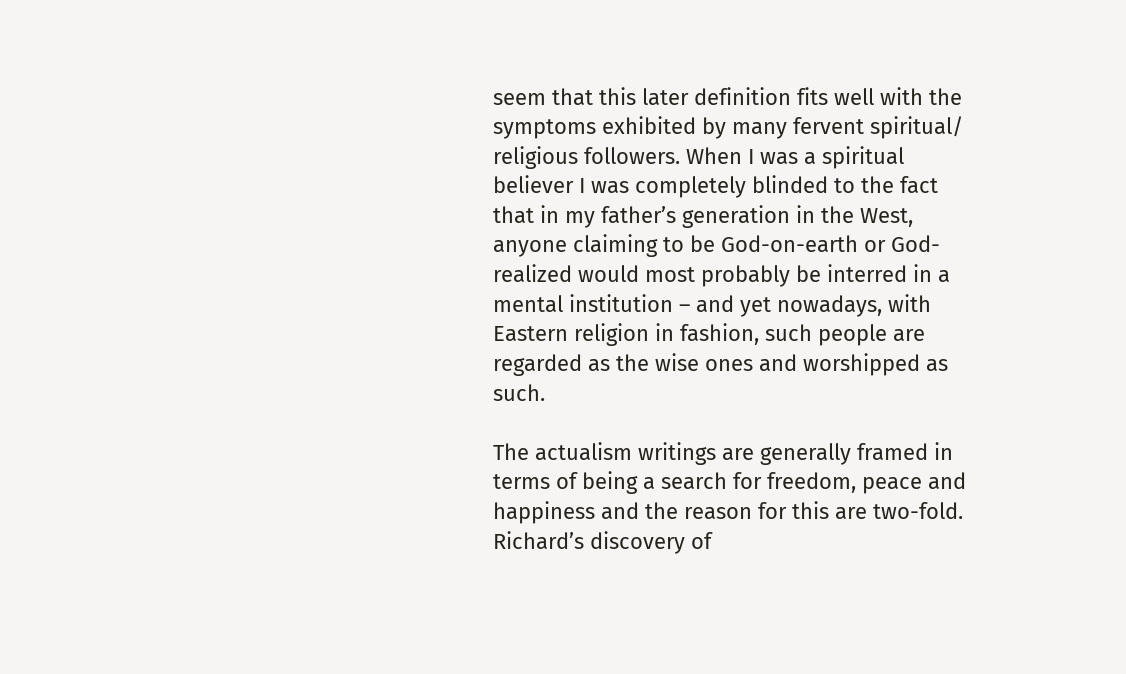seem that this later definition fits well with the symptoms exhibited by many fervent spiritual/ religious followers. When I was a spiritual believer I was completely blinded to the fact that in my father’s generation in the West, anyone claiming to be God-on-earth or God-realized would most probably be interred in a mental institution – and yet nowadays, with Eastern religion in fashion, such people are regarded as the wise ones and worshipped as such.

The actualism writings are generally framed in terms of being a search for freedom, peace and happiness and the reason for this are two-fold. Richard’s discovery of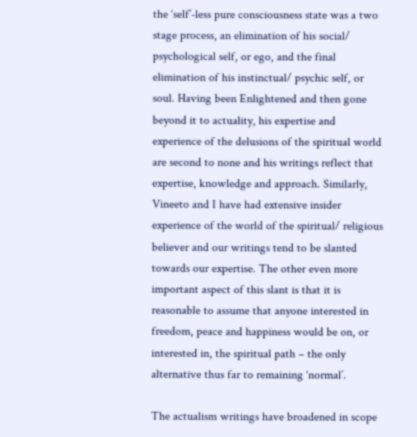the ‘self’-less pure consciousness state was a two stage process, an elimination of his social/ psychological self, or ego, and the final elimination of his instinctual/ psychic self, or soul. Having been Enlightened and then gone beyond it to actuality, his expertise and experience of the delusions of the spiritual world are second to none and his writings reflect that expertise, knowledge and approach. Similarly, Vineeto and I have had extensive insider experience of the world of the spiritual/ religious believer and our writings tend to be slanted towards our expertise. The other even more important aspect of this slant is that it is reasonable to assume that anyone interested in freedom, peace and happiness would be on, or interested in, the spiritual path – the only alternative thus far to remaining ‘normal’.

The actualism writings have broadened in scope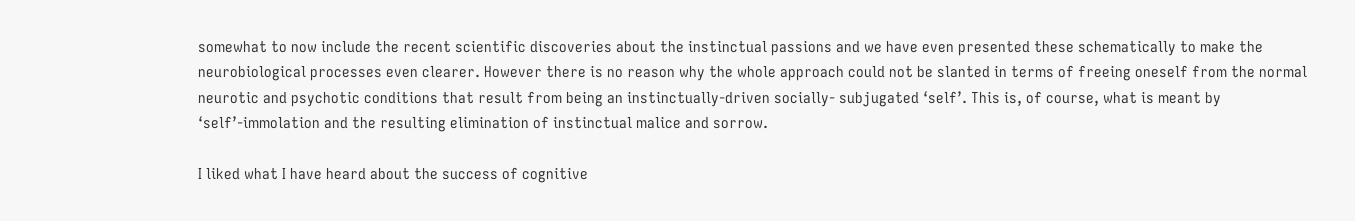somewhat to now include the recent scientific discoveries about the instinctual passions and we have even presented these schematically to make the neurobiological processes even clearer. However there is no reason why the whole approach could not be slanted in terms of freeing oneself from the normal neurotic and psychotic conditions that result from being an instinctually-driven socially- subjugated ‘self’. This is, of course, what is meant by ‘self’-immolation and the resulting elimination of instinctual malice and sorrow.

I liked what I have heard about the success of cognitive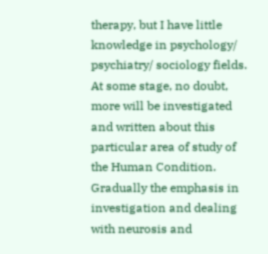therapy, but I have little knowledge in psychology/ psychiatry/ sociology fields. At some stage, no doubt, more will be investigated and written about this particular area of study of the Human Condition. Gradually the emphasis in investigation and dealing with neurosis and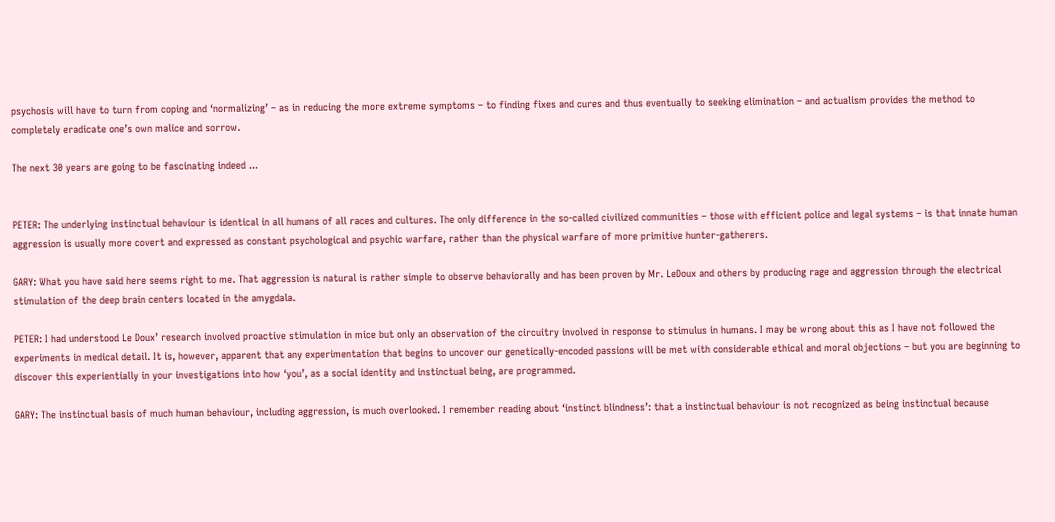psychosis will have to turn from coping and ‘normalizing’ – as in reducing the more extreme symptoms – to finding fixes and cures and thus eventually to seeking elimination – and actualism provides the method to completely eradicate one’s own malice and sorrow.

The next 30 years are going to be fascinating indeed ...


PETER: The underlying instinctual behaviour is identical in all humans of all races and cultures. The only difference in the so-called civilized communities – those with efficient police and legal systems – is that innate human aggression is usually more covert and expressed as constant psychological and psychic warfare, rather than the physical warfare of more primitive hunter-gatherers.

GARY: What you have said here seems right to me. That aggression is natural is rather simple to observe behaviorally and has been proven by Mr. LeDoux and others by producing rage and aggression through the electrical stimulation of the deep brain centers located in the amygdala.

PETER: I had understood Le Doux’ research involved proactive stimulation in mice but only an observation of the circuitry involved in response to stimulus in humans. I may be wrong about this as I have not followed the experiments in medical detail. It is, however, apparent that any experimentation that begins to uncover our genetically-encoded passions will be met with considerable ethical and moral objections – but you are beginning to discover this experientially in your investigations into how ‘you’, as a social identity and instinctual being, are programmed.

GARY: The instinctual basis of much human behaviour, including aggression, is much overlooked. I remember reading about ‘instinct blindness’: that a instinctual behaviour is not recognized as being instinctual because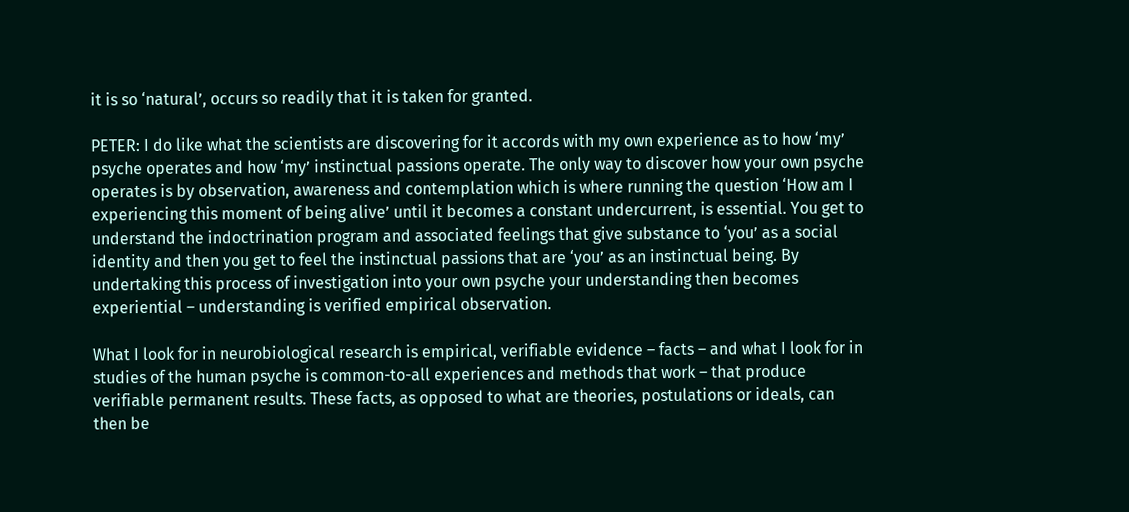it is so ‘natural’, occurs so readily that it is taken for granted.

PETER: I do like what the scientists are discovering for it accords with my own experience as to how ‘my’ psyche operates and how ‘my’ instinctual passions operate. The only way to discover how your own psyche operates is by observation, awareness and contemplation which is where running the question ‘How am I experiencing this moment of being alive’ until it becomes a constant undercurrent, is essential. You get to understand the indoctrination program and associated feelings that give substance to ‘you’ as a social identity and then you get to feel the instinctual passions that are ‘you’ as an instinctual being. By undertaking this process of investigation into your own psyche your understanding then becomes experiential – understanding is verified empirical observation.

What I look for in neurobiological research is empirical, verifiable evidence – facts – and what I look for in studies of the human psyche is common-to-all experiences and methods that work – that produce verifiable permanent results. These facts, as opposed to what are theories, postulations or ideals, can then be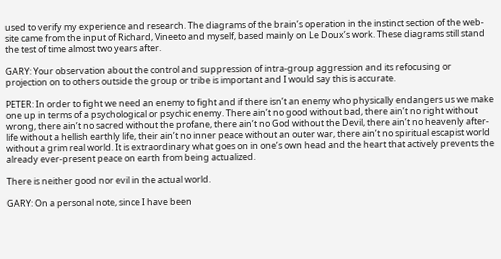used to verify my experience and research. The diagrams of the brain’s operation in the instinct section of the web-site came from the input of Richard, Vineeto and myself, based mainly on Le Doux’s work. These diagrams still stand the test of time almost two years after.

GARY: Your observation about the control and suppression of intra-group aggression and its refocusing or projection on to others outside the group or tribe is important and I would say this is accurate.

PETER: In order to fight we need an enemy to fight and if there isn’t an enemy who physically endangers us we make one up in terms of a psychological or psychic enemy. There ain’t no good without bad, there ain’t no right without wrong, there ain’t no sacred without the profane, there ain’t no God without the Devil, there ain’t no heavenly after-life without a hellish earthly life, their ain’t no inner peace without an outer war, there ain’t no spiritual escapist world without a grim real world. It is extraordinary what goes on in one’s own head and the heart that actively prevents the already ever-present peace on earth from being actualized.

There is neither good nor evil in the actual world.

GARY: On a personal note, since I have been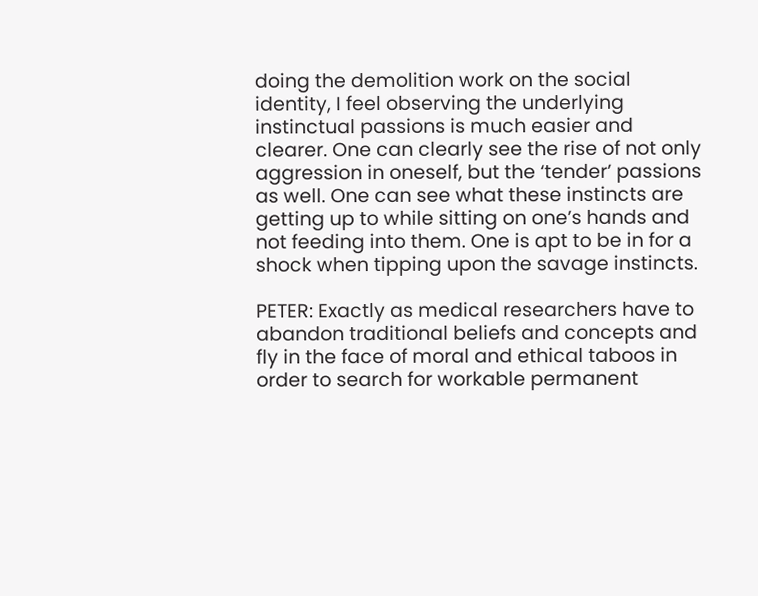doing the demolition work on the social identity, I feel observing the underlying instinctual passions is much easier and clearer. One can clearly see the rise of not only aggression in oneself, but the ‘tender’ passions as well. One can see what these instincts are getting up to while sitting on one’s hands and not feeding into them. One is apt to be in for a shock when tipping upon the savage instincts.

PETER: Exactly as medical researchers have to abandon traditional beliefs and concepts and fly in the face of moral and ethical taboos in order to search for workable permanent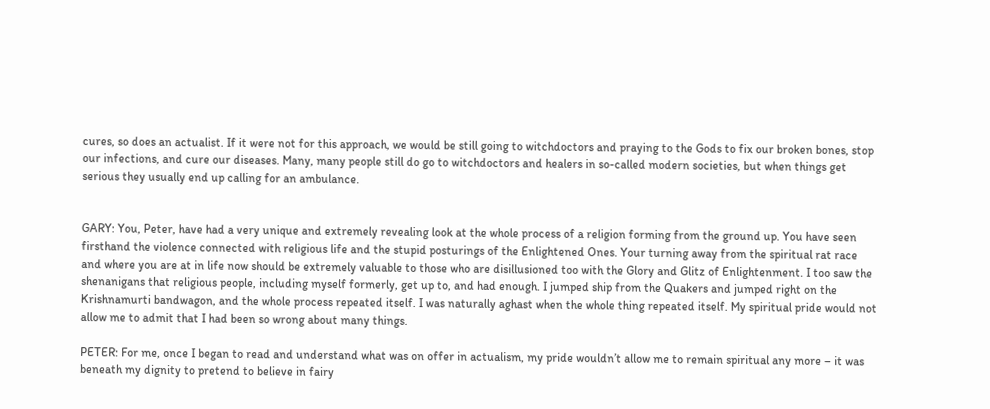cures, so does an actualist. If it were not for this approach, we would be still going to witchdoctors and praying to the Gods to fix our broken bones, stop our infections, and cure our diseases. Many, many people still do go to witchdoctors and healers in so-called modern societies, but when things get serious they usually end up calling for an ambulance.


GARY: You, Peter, have had a very unique and extremely revealing look at the whole process of a religion forming from the ground up. You have seen firsthand the violence connected with religious life and the stupid posturings of the Enlightened Ones. Your turning away from the spiritual rat race and where you are at in life now should be extremely valuable to those who are disillusioned too with the Glory and Glitz of Enlightenment. I too saw the shenanigans that religious people, including myself formerly, get up to, and had enough. I jumped ship from the Quakers and jumped right on the Krishnamurti bandwagon, and the whole process repeated itself. I was naturally aghast when the whole thing repeated itself. My spiritual pride would not allow me to admit that I had been so wrong about many things.

PETER: For me, once I began to read and understand what was on offer in actualism, my pride wouldn’t allow me to remain spiritual any more – it was beneath my dignity to pretend to believe in fairy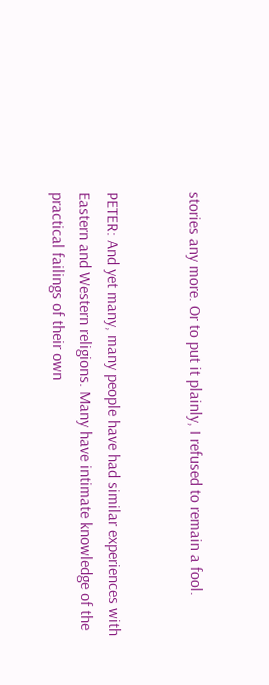stories any more. Or to put it plainly, I refused to remain a fool.


PETER: And yet many, many people have had similar experiences with Eastern and Western religions. Many have intimate knowledge of the practical failings of their own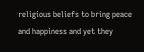religious beliefs to bring peace and happiness and yet they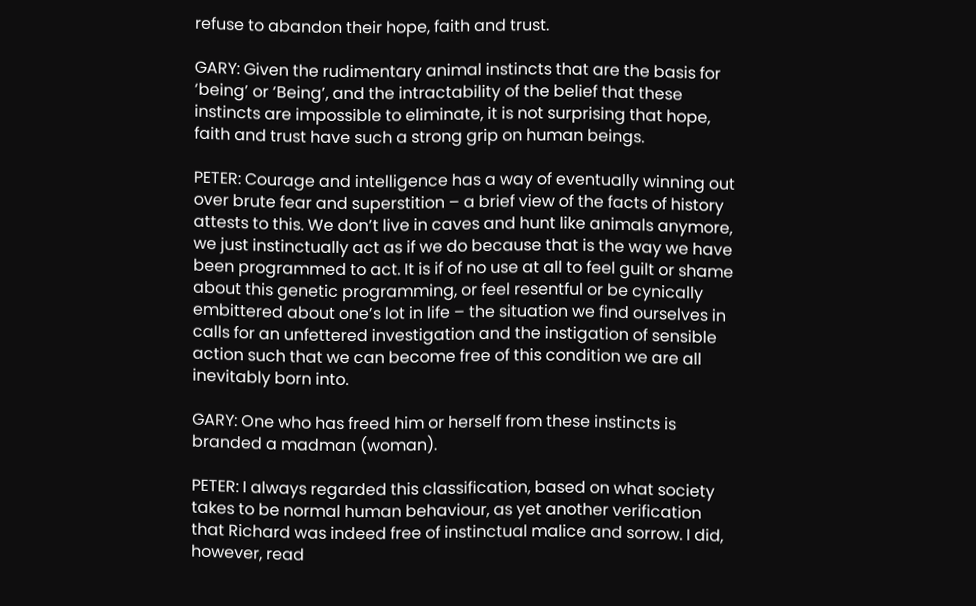refuse to abandon their hope, faith and trust.

GARY: Given the rudimentary animal instincts that are the basis for ‘being’ or ‘Being’, and the intractability of the belief that these instincts are impossible to eliminate, it is not surprising that hope, faith and trust have such a strong grip on human beings.

PETER: Courage and intelligence has a way of eventually winning out over brute fear and superstition – a brief view of the facts of history attests to this. We don’t live in caves and hunt like animals anymore, we just instinctually act as if we do because that is the way we have been programmed to act. It is if of no use at all to feel guilt or shame about this genetic programming, or feel resentful or be cynically embittered about one’s lot in life – the situation we find ourselves in calls for an unfettered investigation and the instigation of sensible action such that we can become free of this condition we are all inevitably born into.

GARY: One who has freed him or herself from these instincts is branded a madman (woman).

PETER: I always regarded this classification, based on what society takes to be normal human behaviour, as yet another verification that Richard was indeed free of instinctual malice and sorrow. I did, however, read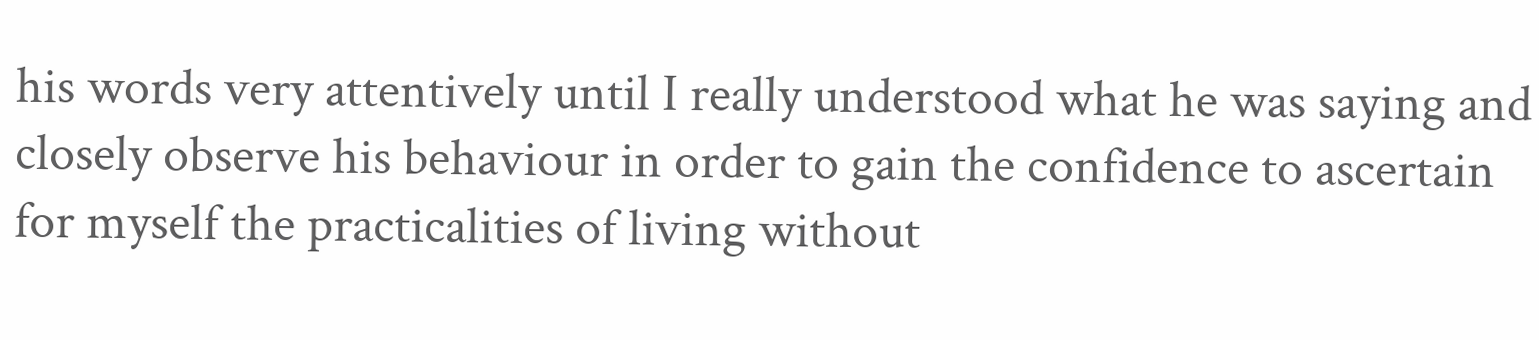his words very attentively until I really understood what he was saying and closely observe his behaviour in order to gain the confidence to ascertain for myself the practicalities of living without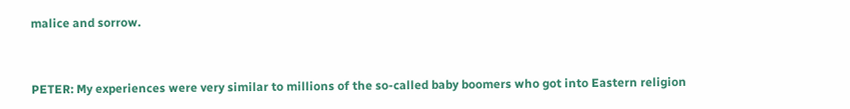malice and sorrow.


PETER: My experiences were very similar to millions of the so-called baby boomers who got into Eastern religion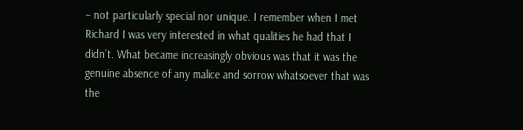– not particularly special nor unique. I remember when I met Richard I was very interested in what qualities he had that I didn’t. What became increasingly obvious was that it was the genuine absence of any malice and sorrow whatsoever that was the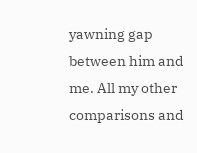yawning gap between him and me. All my other comparisons and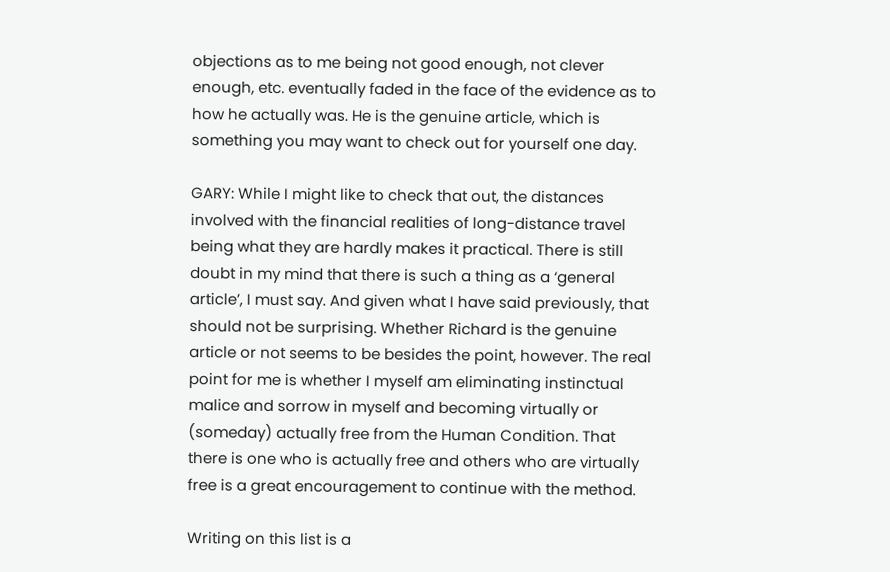objections as to me being not good enough, not clever enough, etc. eventually faded in the face of the evidence as to how he actually was. He is the genuine article, which is something you may want to check out for yourself one day.

GARY: While I might like to check that out, the distances involved with the financial realities of long-distance travel being what they are hardly makes it practical. There is still doubt in my mind that there is such a thing as a ‘general article’, I must say. And given what I have said previously, that should not be surprising. Whether Richard is the genuine article or not seems to be besides the point, however. The real point for me is whether I myself am eliminating instinctual malice and sorrow in myself and becoming virtually or (someday) actually free from the Human Condition. That there is one who is actually free and others who are virtually free is a great encouragement to continue with the method.

Writing on this list is a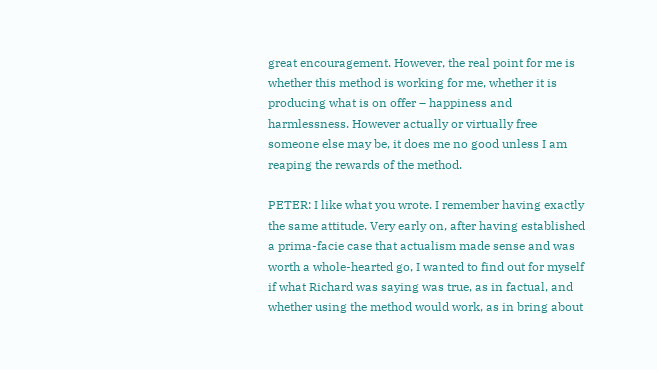great encouragement. However, the real point for me is whether this method is working for me, whether it is producing what is on offer – happiness and harmlessness. However actually or virtually free someone else may be, it does me no good unless I am reaping the rewards of the method.

PETER: I like what you wrote. I remember having exactly the same attitude. Very early on, after having established a prima-facie case that actualism made sense and was worth a whole-hearted go, I wanted to find out for myself if what Richard was saying was true, as in factual, and whether using the method would work, as in bring about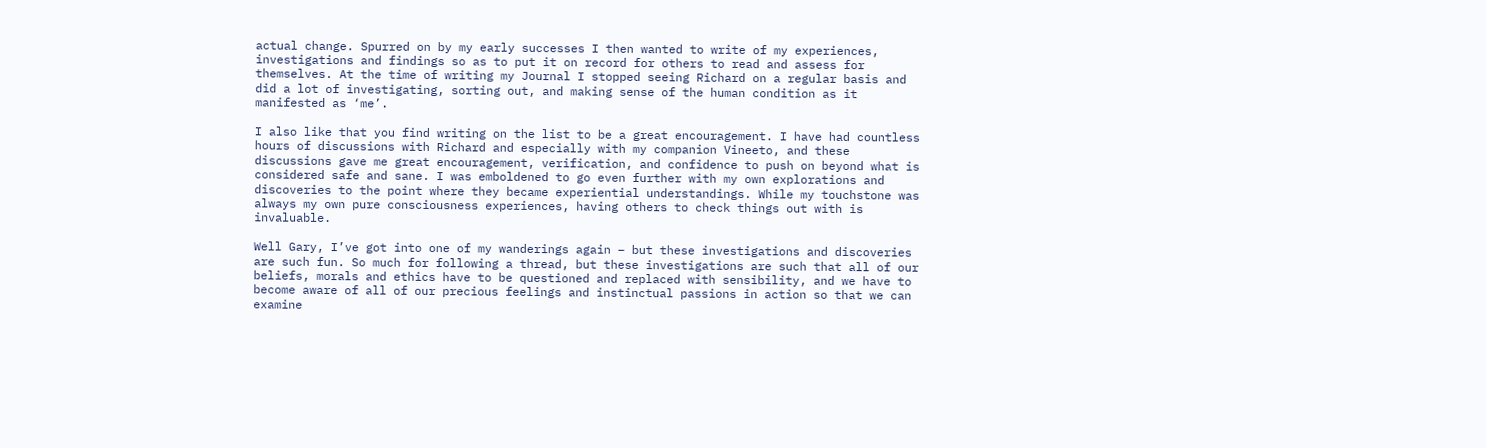actual change. Spurred on by my early successes I then wanted to write of my experiences, investigations and findings so as to put it on record for others to read and assess for themselves. At the time of writing my Journal I stopped seeing Richard on a regular basis and did a lot of investigating, sorting out, and making sense of the human condition as it manifested as ‘me’.

I also like that you find writing on the list to be a great encouragement. I have had countless hours of discussions with Richard and especially with my companion Vineeto, and these discussions gave me great encouragement, verification, and confidence to push on beyond what is considered safe and sane. I was emboldened to go even further with my own explorations and discoveries to the point where they became experiential understandings. While my touchstone was always my own pure consciousness experiences, having others to check things out with is invaluable.

Well Gary, I’ve got into one of my wanderings again – but these investigations and discoveries are such fun. So much for following a thread, but these investigations are such that all of our beliefs, morals and ethics have to be questioned and replaced with sensibility, and we have to become aware of all of our precious feelings and instinctual passions in action so that we can examine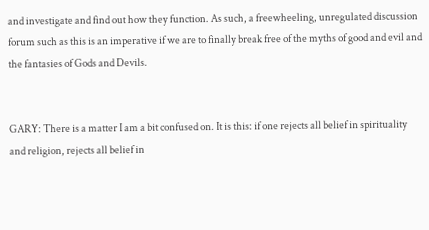and investigate and find out how they function. As such, a freewheeling, unregulated discussion forum such as this is an imperative if we are to finally break free of the myths of good and evil and the fantasies of Gods and Devils.


GARY: There is a matter I am a bit confused on. It is this: if one rejects all belief in spirituality and religion, rejects all belief in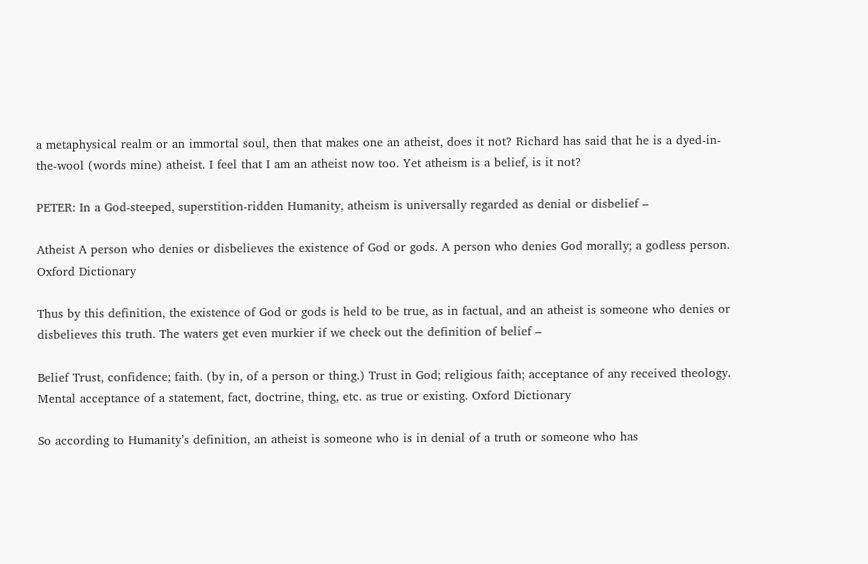a metaphysical realm or an immortal soul, then that makes one an atheist, does it not? Richard has said that he is a dyed-in-the-wool (words mine) atheist. I feel that I am an atheist now too. Yet atheism is a belief, is it not?

PETER: In a God-steeped, superstition-ridden Humanity, atheism is universally regarded as denial or disbelief –

Atheist A person who denies or disbelieves the existence of God or gods. A person who denies God morally; a godless person. Oxford Dictionary

Thus by this definition, the existence of God or gods is held to be true, as in factual, and an atheist is someone who denies or disbelieves this truth. The waters get even murkier if we check out the definition of belief –

Belief Trust, confidence; faith. (by in, of a person or thing.) Trust in God; religious faith; acceptance of any received theology. Mental acceptance of a statement, fact, doctrine, thing, etc. as true or existing. Oxford Dictionary

So according to Humanity’s definition, an atheist is someone who is in denial of a truth or someone who has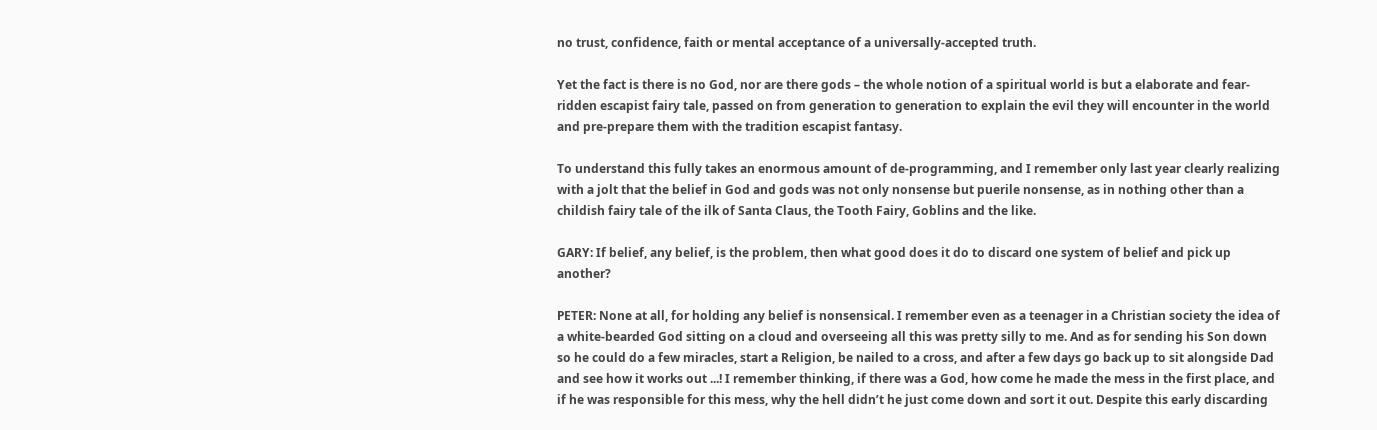no trust, confidence, faith or mental acceptance of a universally-accepted truth.

Yet the fact is there is no God, nor are there gods – the whole notion of a spiritual world is but a elaborate and fear-ridden escapist fairy tale, passed on from generation to generation to explain the evil they will encounter in the world and pre-prepare them with the tradition escapist fantasy.

To understand this fully takes an enormous amount of de-programming, and I remember only last year clearly realizing with a jolt that the belief in God and gods was not only nonsense but puerile nonsense, as in nothing other than a childish fairy tale of the ilk of Santa Claus, the Tooth Fairy, Goblins and the like.

GARY: If belief, any belief, is the problem, then what good does it do to discard one system of belief and pick up another?

PETER: None at all, for holding any belief is nonsensical. I remember even as a teenager in a Christian society the idea of a white-bearded God sitting on a cloud and overseeing all this was pretty silly to me. And as for sending his Son down so he could do a few miracles, start a Religion, be nailed to a cross, and after a few days go back up to sit alongside Dad and see how it works out ...! I remember thinking, if there was a God, how come he made the mess in the first place, and if he was responsible for this mess, why the hell didn’t he just come down and sort it out. Despite this early discarding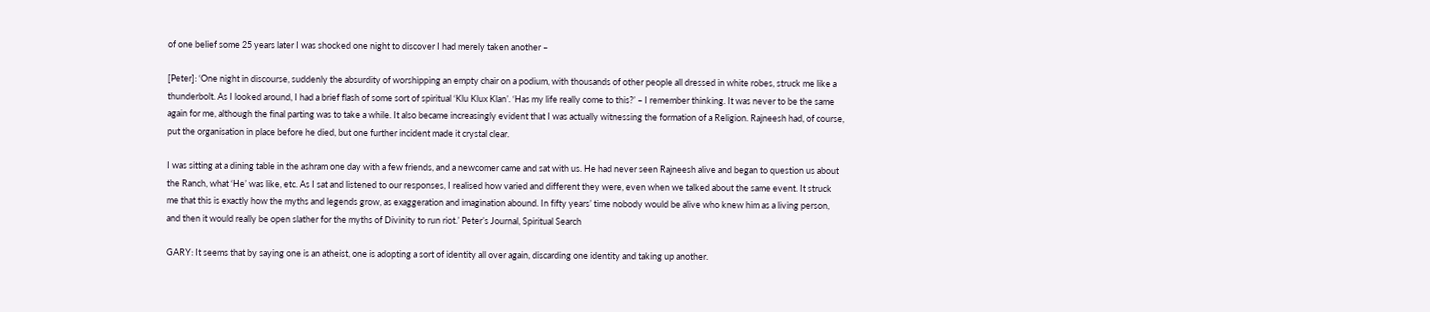of one belief some 25 years later I was shocked one night to discover I had merely taken another –

[Peter]: ‘One night in discourse, suddenly the absurdity of worshipping an empty chair on a podium, with thousands of other people all dressed in white robes, struck me like a thunderbolt. As I looked around, I had a brief flash of some sort of spiritual ‘Klu Klux Klan’. ‘Has my life really come to this?’ – I remember thinking. It was never to be the same again for me, although the final parting was to take a while. It also became increasingly evident that I was actually witnessing the formation of a Religion. Rajneesh had, of course, put the organisation in place before he died, but one further incident made it crystal clear.

I was sitting at a dining table in the ashram one day with a few friends, and a newcomer came and sat with us. He had never seen Rajneesh alive and began to question us about the Ranch, what ‘He’ was like, etc. As I sat and listened to our responses, I realised how varied and different they were, even when we talked about the same event. It struck me that this is exactly how the myths and legends grow, as exaggeration and imagination abound. In fifty years’ time nobody would be alive who knew him as a living person, and then it would really be open slather for the myths of Divinity to run riot.’ Peter’s Journal, Spiritual Search

GARY: It seems that by saying one is an atheist, one is adopting a sort of identity all over again, discarding one identity and taking up another.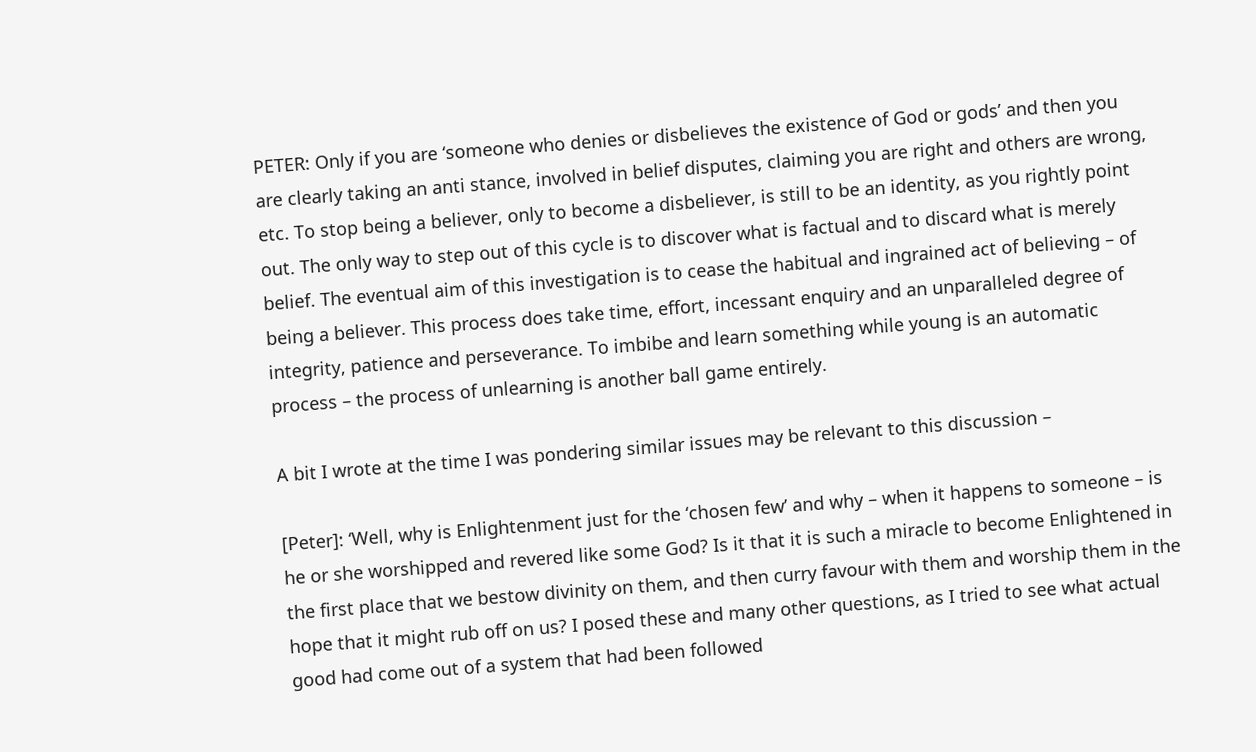PETER: Only if you are ‘someone who denies or disbelieves the existence of God or gods’ and then you are clearly taking an anti stance, involved in belief disputes, claiming you are right and others are wrong, etc. To stop being a believer, only to become a disbeliever, is still to be an identity, as you rightly point out. The only way to step out of this cycle is to discover what is factual and to discard what is merely belief. The eventual aim of this investigation is to cease the habitual and ingrained act of believing – of being a believer. This process does take time, effort, incessant enquiry and an unparalleled degree of integrity, patience and perseverance. To imbibe and learn something while young is an automatic process – the process of unlearning is another ball game entirely.

A bit I wrote at the time I was pondering similar issues may be relevant to this discussion –

[Peter]: ‘Well, why is Enlightenment just for the ‘chosen few’ and why – when it happens to someone – is he or she worshipped and revered like some God? Is it that it is such a miracle to become Enlightened in the first place that we bestow divinity on them, and then curry favour with them and worship them in the hope that it might rub off on us? I posed these and many other questions, as I tried to see what actual good had come out of a system that had been followed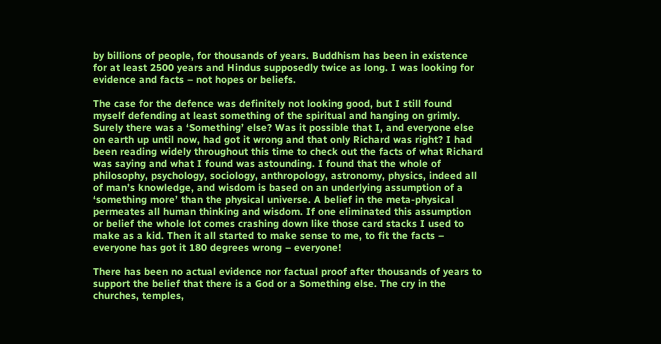by billions of people, for thousands of years. Buddhism has been in existence for at least 2500 years and Hindus supposedly twice as long. I was looking for evidence and facts – not hopes or beliefs.

The case for the defence was definitely not looking good, but I still found myself defending at least something of the spiritual and hanging on grimly. Surely there was a ‘Something’ else? Was it possible that I, and everyone else on earth up until now, had got it wrong and that only Richard was right? I had been reading widely throughout this time to check out the facts of what Richard was saying and what I found was astounding. I found that the whole of philosophy, psychology, sociology, anthropology, astronomy, physics, indeed all of man’s knowledge, and wisdom is based on an underlying assumption of a ‘something more’ than the physical universe. A belief in the meta-physical permeates all human thinking and wisdom. If one eliminated this assumption or belief the whole lot comes crashing down like those card stacks I used to make as a kid. Then it all started to make sense to me, to fit the facts – everyone has got it 180 degrees wrong – everyone!

There has been no actual evidence nor factual proof after thousands of years to support the belief that there is a God or a Something else. The cry in the churches, temples,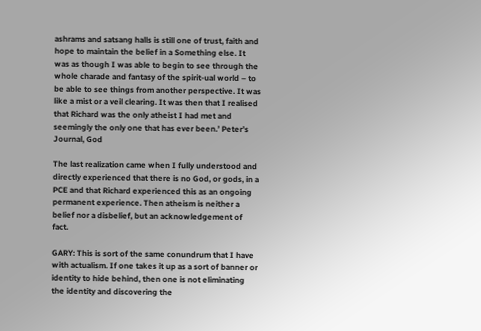ashrams and satsang halls is still one of trust, faith and hope to maintain the belief in a Something else. It was as though I was able to begin to see through the whole charade and fantasy of the spirit-ual world – to be able to see things from another perspective. It was like a mist or a veil clearing. It was then that I realised that Richard was the only atheist I had met and seemingly the only one that has ever been.’ Peter’s Journal, God

The last realization came when I fully understood and directly experienced that there is no God, or gods, in a PCE and that Richard experienced this as an ongoing permanent experience. Then atheism is neither a belief nor a disbelief, but an acknowledgement of fact.

GARY: This is sort of the same conundrum that I have with actualism. If one takes it up as a sort of banner or identity to hide behind, then one is not eliminating the identity and discovering the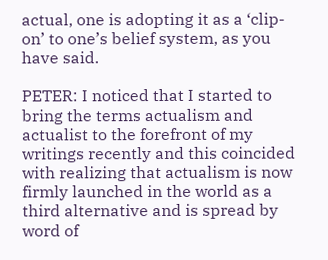actual, one is adopting it as a ‘clip-on’ to one’s belief system, as you have said.

PETER: I noticed that I started to bring the terms actualism and actualist to the forefront of my writings recently and this coincided with realizing that actualism is now firmly launched in the world as a third alternative and is spread by word of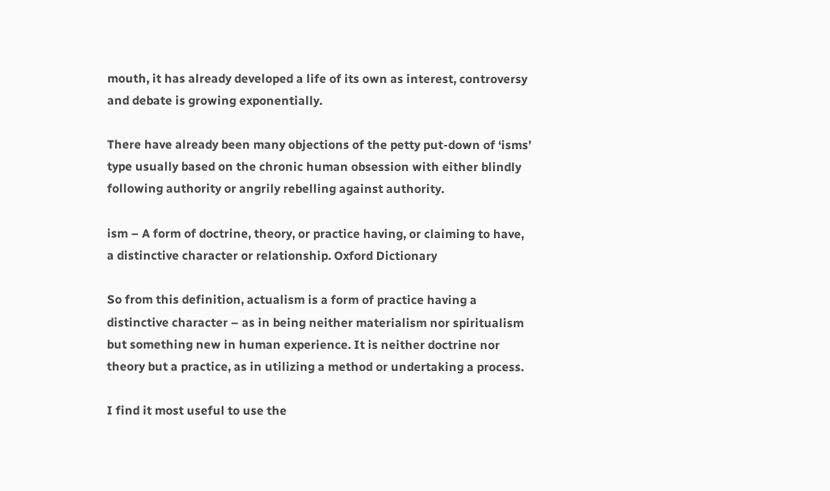mouth, it has already developed a life of its own as interest, controversy and debate is growing exponentially.

There have already been many objections of the petty put-down of ‘isms’ type usually based on the chronic human obsession with either blindly following authority or angrily rebelling against authority.

ism – A form of doctrine, theory, or practice having, or claiming to have, a distinctive character or relationship. Oxford Dictionary

So from this definition, actualism is a form of practice having a distinctive character – as in being neither materialism nor spiritualism but something new in human experience. It is neither doctrine nor theory but a practice, as in utilizing a method or undertaking a process.

I find it most useful to use the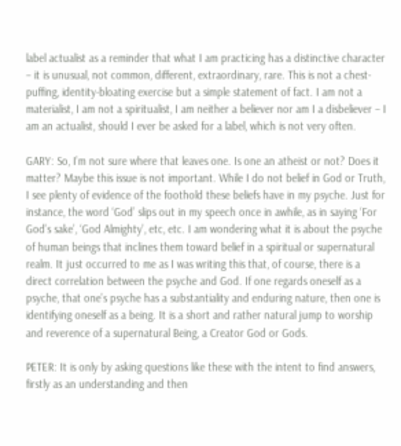label actualist as a reminder that what I am practicing has a distinctive character – it is unusual, not common, different, extraordinary, rare. This is not a chest-puffing, identity-bloating exercise but a simple statement of fact. I am not a materialist, I am not a spiritualist, I am neither a believer nor am I a disbeliever – I am an actualist, should I ever be asked for a label, which is not very often.

GARY: So, I’m not sure where that leaves one. Is one an atheist or not? Does it matter? Maybe this issue is not important. While I do not belief in God or Truth, I see plenty of evidence of the foothold these beliefs have in my psyche. Just for instance, the word ‘God’ slips out in my speech once in awhile, as in saying ‘For God’s sake’, ‘God Almighty’, etc, etc. I am wondering what it is about the psyche of human beings that inclines them toward belief in a spiritual or supernatural realm. It just occurred to me as I was writing this that, of course, there is a direct correlation between the psyche and God. If one regards oneself as a psyche, that one’s psyche has a substantiality and enduring nature, then one is identifying oneself as a being. It is a short and rather natural jump to worship and reverence of a supernatural Being, a Creator God or Gods.

PETER: It is only by asking questions like these with the intent to find answers, firstly as an understanding and then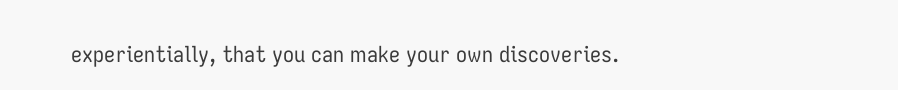experientially, that you can make your own discoveries.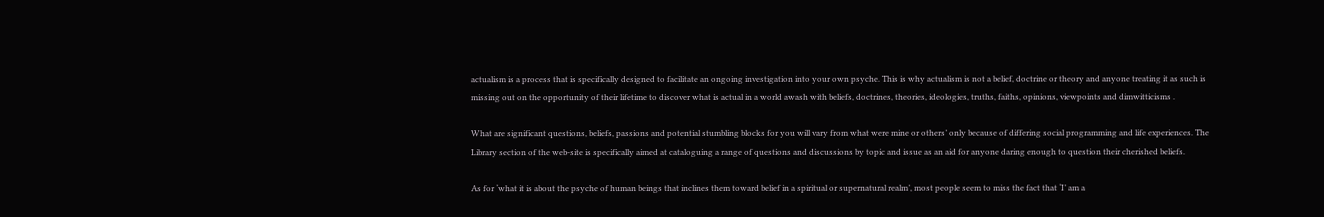actualism is a process that is specifically designed to facilitate an ongoing investigation into your own psyche. This is why actualism is not a belief, doctrine or theory and anyone treating it as such is missing out on the opportunity of their lifetime to discover what is actual in a world awash with beliefs, doctrines, theories, ideologies, truths, faiths, opinions, viewpoints and dimwitticisms .

What are significant questions, beliefs, passions and potential stumbling blocks for you will vary from what were mine or others’ only because of differing social programming and life experiences. The Library section of the web-site is specifically aimed at cataloguing a range of questions and discussions by topic and issue as an aid for anyone daring enough to question their cherished beliefs.

As for ‘what it is about the psyche of human beings that inclines them toward belief in a spiritual or supernatural realm’, most people seem to miss the fact that ‘I’ am a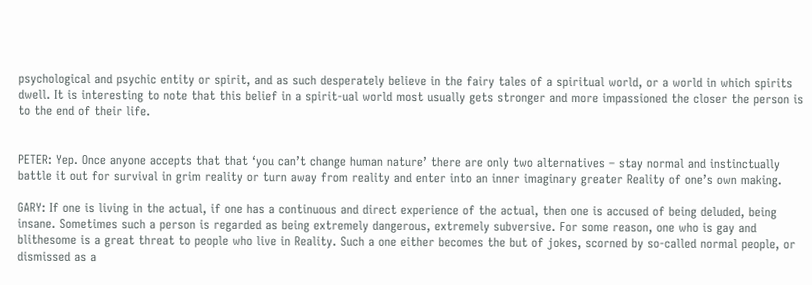psychological and psychic entity or spirit, and as such desperately believe in the fairy tales of a spiritual world, or a world in which spirits dwell. It is interesting to note that this belief in a spirit-ual world most usually gets stronger and more impassioned the closer the person is to the end of their life.


PETER: Yep. Once anyone accepts that that ‘you can’t change human nature’ there are only two alternatives – stay normal and instinctually battle it out for survival in grim reality or turn away from reality and enter into an inner imaginary greater Reality of one’s own making.

GARY: If one is living in the actual, if one has a continuous and direct experience of the actual, then one is accused of being deluded, being insane. Sometimes such a person is regarded as being extremely dangerous, extremely subversive. For some reason, one who is gay and blithesome is a great threat to people who live in Reality. Such a one either becomes the but of jokes, scorned by so-called normal people, or dismissed as a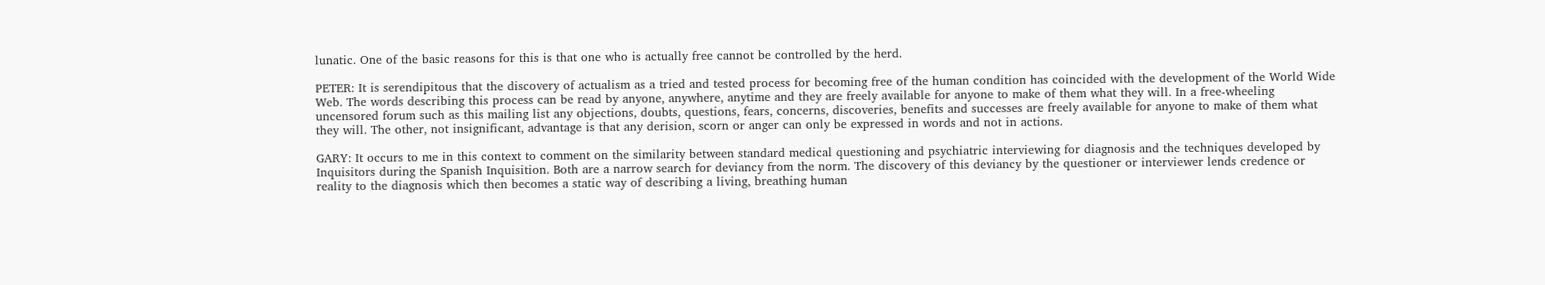lunatic. One of the basic reasons for this is that one who is actually free cannot be controlled by the herd.

PETER: It is serendipitous that the discovery of actualism as a tried and tested process for becoming free of the human condition has coincided with the development of the World Wide Web. The words describing this process can be read by anyone, anywhere, anytime and they are freely available for anyone to make of them what they will. In a free-wheeling uncensored forum such as this mailing list any objections, doubts, questions, fears, concerns, discoveries, benefits and successes are freely available for anyone to make of them what they will. The other, not insignificant, advantage is that any derision, scorn or anger can only be expressed in words and not in actions.

GARY: It occurs to me in this context to comment on the similarity between standard medical questioning and psychiatric interviewing for diagnosis and the techniques developed by Inquisitors during the Spanish Inquisition. Both are a narrow search for deviancy from the norm. The discovery of this deviancy by the questioner or interviewer lends credence or reality to the diagnosis which then becomes a static way of describing a living, breathing human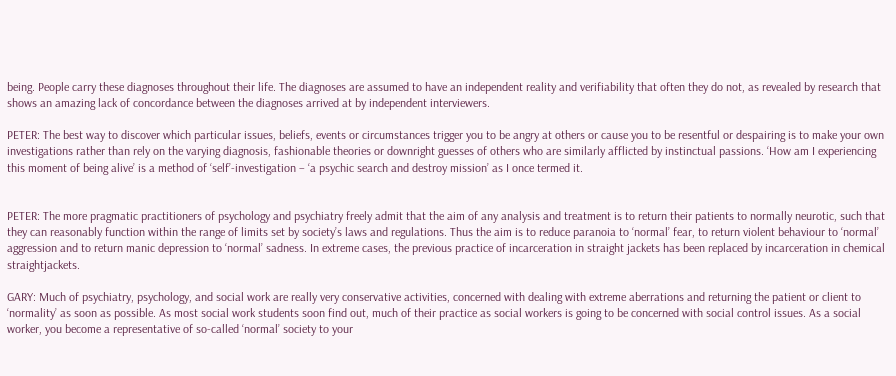being. People carry these diagnoses throughout their life. The diagnoses are assumed to have an independent reality and verifiability that often they do not, as revealed by research that shows an amazing lack of concordance between the diagnoses arrived at by independent interviewers.

PETER: The best way to discover which particular issues, beliefs, events or circumstances trigger you to be angry at others or cause you to be resentful or despairing is to make your own investigations rather than rely on the varying diagnosis, fashionable theories or downright guesses of others who are similarly afflicted by instinctual passions. ‘How am I experiencing this moment of being alive’ is a method of ‘self’-investigation – ‘a psychic search and destroy mission’ as I once termed it.


PETER: The more pragmatic practitioners of psychology and psychiatry freely admit that the aim of any analysis and treatment is to return their patients to normally neurotic, such that they can reasonably function within the range of limits set by society’s laws and regulations. Thus the aim is to reduce paranoia to ‘normal’ fear, to return violent behaviour to ‘normal’ aggression and to return manic depression to ‘normal’ sadness. In extreme cases, the previous practice of incarceration in straight jackets has been replaced by incarceration in chemical straightjackets.

GARY: Much of psychiatry, psychology, and social work are really very conservative activities, concerned with dealing with extreme aberrations and returning the patient or client to ‘normality’ as soon as possible. As most social work students soon find out, much of their practice as social workers is going to be concerned with social control issues. As a social worker, you become a representative of so-called ‘normal’ society to your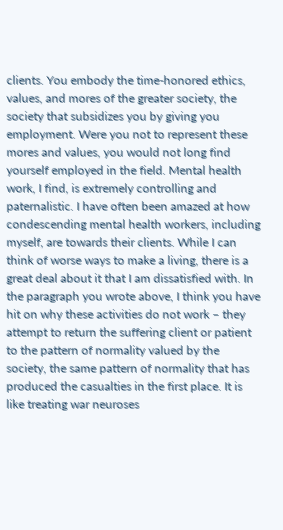clients. You embody the time-honored ethics, values, and mores of the greater society, the society that subsidizes you by giving you employment. Were you not to represent these mores and values, you would not long find yourself employed in the field. Mental health work, I find, is extremely controlling and paternalistic. I have often been amazed at how condescending mental health workers, including myself, are towards their clients. While I can think of worse ways to make a living, there is a great deal about it that I am dissatisfied with. In the paragraph you wrote above, I think you have hit on why these activities do not work – they attempt to return the suffering client or patient to the pattern of normality valued by the society, the same pattern of normality that has produced the casualties in the first place. It is like treating war neuroses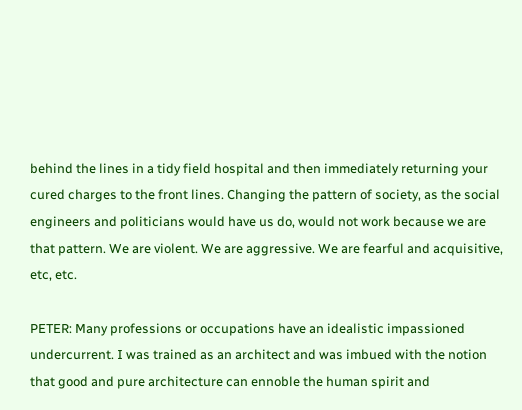behind the lines in a tidy field hospital and then immediately returning your cured charges to the front lines. Changing the pattern of society, as the social engineers and politicians would have us do, would not work because we are that pattern. We are violent. We are aggressive. We are fearful and acquisitive, etc, etc.

PETER: Many professions or occupations have an idealistic impassioned undercurrent. I was trained as an architect and was imbued with the notion that good and pure architecture can ennoble the human spirit and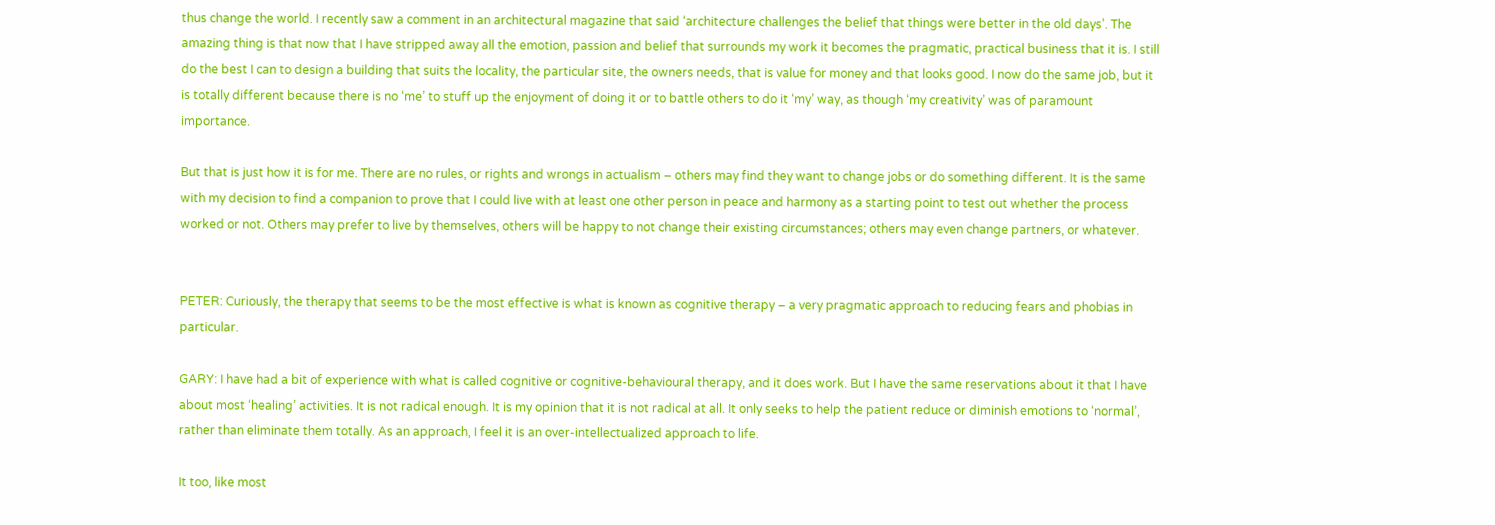thus change the world. I recently saw a comment in an architectural magazine that said ‘architecture challenges the belief that things were better in the old days’. The amazing thing is that now that I have stripped away all the emotion, passion and belief that surrounds my work it becomes the pragmatic, practical business that it is. I still do the best I can to design a building that suits the locality, the particular site, the owners needs, that is value for money and that looks good. I now do the same job, but it is totally different because there is no ‘me’ to stuff up the enjoyment of doing it or to battle others to do it ‘my’ way, as though ‘my creativity’ was of paramount importance.

But that is just how it is for me. There are no rules, or rights and wrongs in actualism – others may find they want to change jobs or do something different. It is the same with my decision to find a companion to prove that I could live with at least one other person in peace and harmony as a starting point to test out whether the process worked or not. Others may prefer to live by themselves, others will be happy to not change their existing circumstances; others may even change partners, or whatever.


PETER: Curiously, the therapy that seems to be the most effective is what is known as cognitive therapy – a very pragmatic approach to reducing fears and phobias in particular.

GARY: I have had a bit of experience with what is called cognitive or cognitive-behavioural therapy, and it does work. But I have the same reservations about it that I have about most ‘healing’ activities. It is not radical enough. It is my opinion that it is not radical at all. It only seeks to help the patient reduce or diminish emotions to ‘normal’, rather than eliminate them totally. As an approach, I feel it is an over-intellectualized approach to life.

It too, like most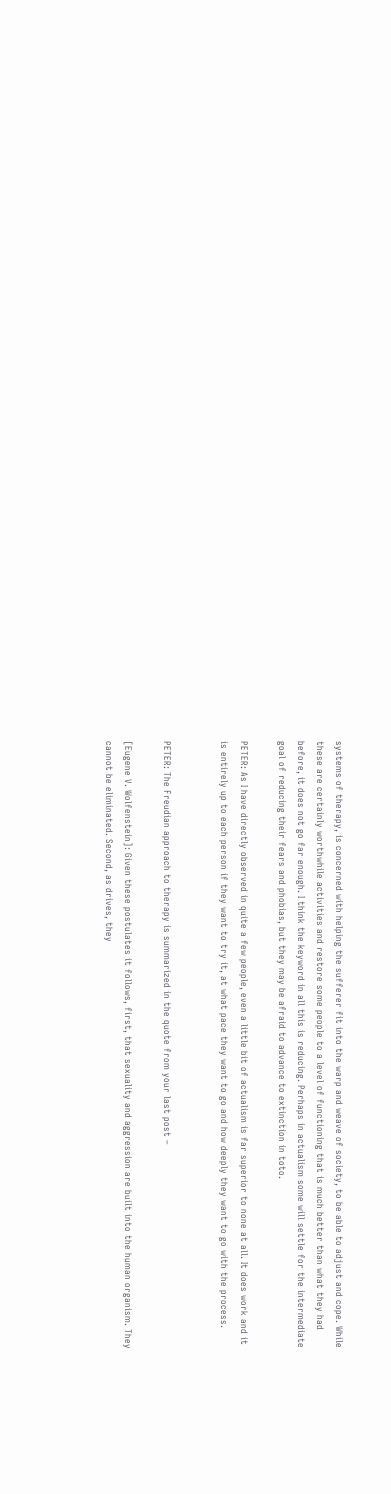systems of therapy, is concerned with helping the sufferer fit into the warp and weave of society, to be able to adjust and cope. While these are certainly worthwhile activities and restore some people to a level of functioning that is much better than what they had before, it does not go far enough. I think the keyword in all this is reducing. Perhaps in actualism some will settle for the intermediate goal of reducing their fears and phobias, but they may be afraid to advance to extinction in toto.

PETER: As I have directly observed in quite a few people, even a little bit of actualism is far superior to none at all. It does work and it is entirely up to each person if they want to try it, at what pace they want to go and how deeply they want to go with the process.


PETER: The Freudian approach to therapy is summarized in the quote from your last post –

[Eugene V. Wolfenstein]: Given these postulates it follows, first, that sexuality and aggression are built into the human organism. They cannot be eliminated. Second, as drives, they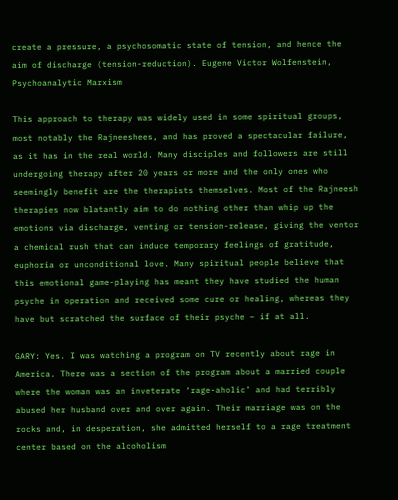create a pressure, a psychosomatic state of tension, and hence the aim of discharge (tension-reduction). Eugene Victor Wolfenstein, Psychoanalytic Marxism

This approach to therapy was widely used in some spiritual groups, most notably the Rajneeshees, and has proved a spectacular failure, as it has in the real world. Many disciples and followers are still undergoing therapy after 20 years or more and the only ones who seemingly benefit are the therapists themselves. Most of the Rajneesh therapies now blatantly aim to do nothing other than whip up the emotions via discharge, venting or tension-release, giving the ventor a chemical rush that can induce temporary feelings of gratitude, euphoria or unconditional love. Many spiritual people believe that this emotional game-playing has meant they have studied the human psyche in operation and received some cure or healing, whereas they have but scratched the surface of their psyche – if at all.

GARY: Yes. I was watching a program on TV recently about rage in America. There was a section of the program about a married couple where the woman was an inveterate ‘rage-aholic’ and had terribly abused her husband over and over again. Their marriage was on the rocks and, in desperation, she admitted herself to a rage treatment center based on the alcoholism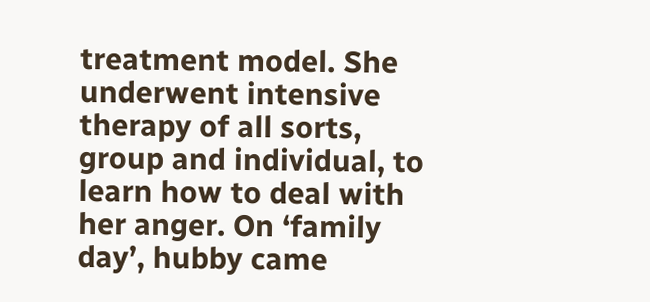treatment model. She underwent intensive therapy of all sorts, group and individual, to learn how to deal with her anger. On ‘family day’, hubby came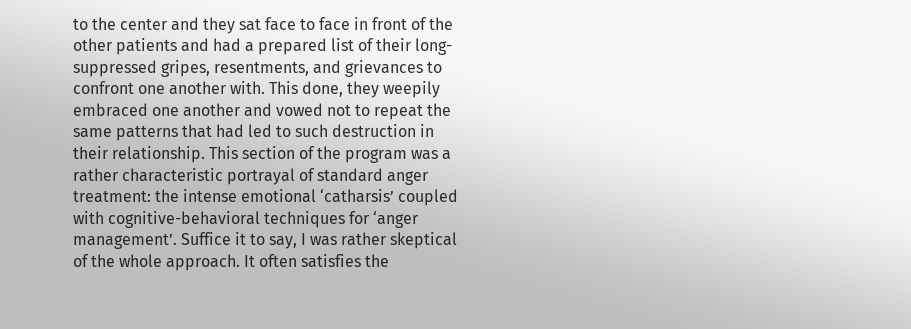to the center and they sat face to face in front of the other patients and had a prepared list of their long-suppressed gripes, resentments, and grievances to confront one another with. This done, they weepily embraced one another and vowed not to repeat the same patterns that had led to such destruction in their relationship. This section of the program was a rather characteristic portrayal of standard anger treatment: the intense emotional ‘catharsis’ coupled with cognitive-behavioral techniques for ‘anger management’. Suffice it to say, I was rather skeptical of the whole approach. It often satisfies the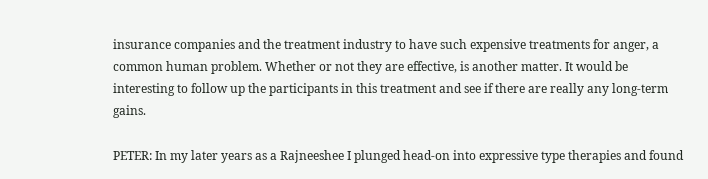insurance companies and the treatment industry to have such expensive treatments for anger, a common human problem. Whether or not they are effective, is another matter. It would be interesting to follow up the participants in this treatment and see if there are really any long-term gains.

PETER: In my later years as a Rajneeshee I plunged head-on into expressive type therapies and found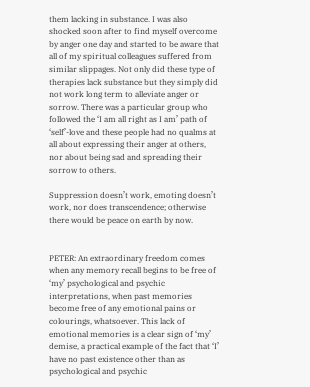them lacking in substance. I was also shocked soon after to find myself overcome by anger one day and started to be aware that all of my spiritual colleagues suffered from similar slippages. Not only did these type of therapies lack substance but they simply did not work long term to alleviate anger or sorrow. There was a particular group who followed the ‘I am all right as I am’ path of ‘self’-love and these people had no qualms at all about expressing their anger at others, nor about being sad and spreading their sorrow to others.

Suppression doesn’t work, emoting doesn’t work, nor does transcendence; otherwise there would be peace on earth by now.


PETER: An extraordinary freedom comes when any memory recall begins to be free of ‘my’ psychological and psychic interpretations, when past memories become free of any emotional pains or colourings, whatsoever. This lack of emotional memories is a clear sign of ‘my’ demise, a practical example of the fact that ‘I’ have no past existence other than as psychological and psychic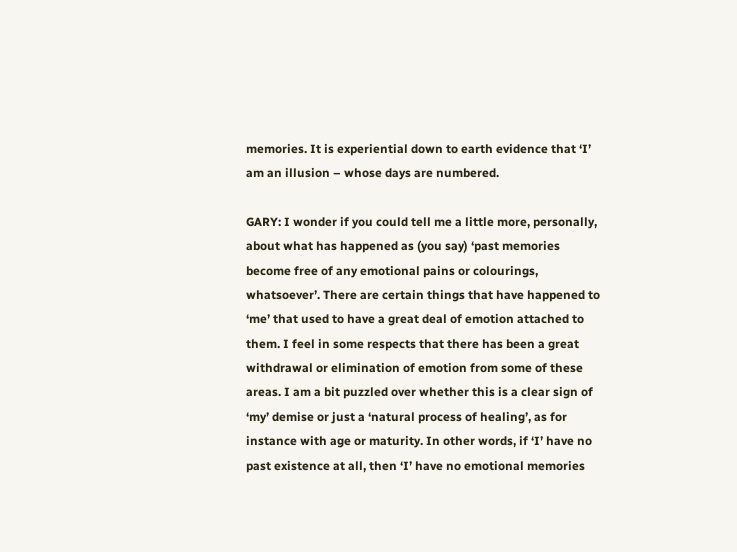memories. It is experiential down to earth evidence that ‘I’ am an illusion – whose days are numbered.

GARY: I wonder if you could tell me a little more, personally, about what has happened as (you say) ‘past memories become free of any emotional pains or colourings, whatsoever’. There are certain things that have happened to ‘me’ that used to have a great deal of emotion attached to them. I feel in some respects that there has been a great withdrawal or elimination of emotion from some of these areas. I am a bit puzzled over whether this is a clear sign of ‘my’ demise or just a ‘natural process of healing’, as for instance with age or maturity. In other words, if ‘I’ have no past existence at all, then ‘I’ have no emotional memories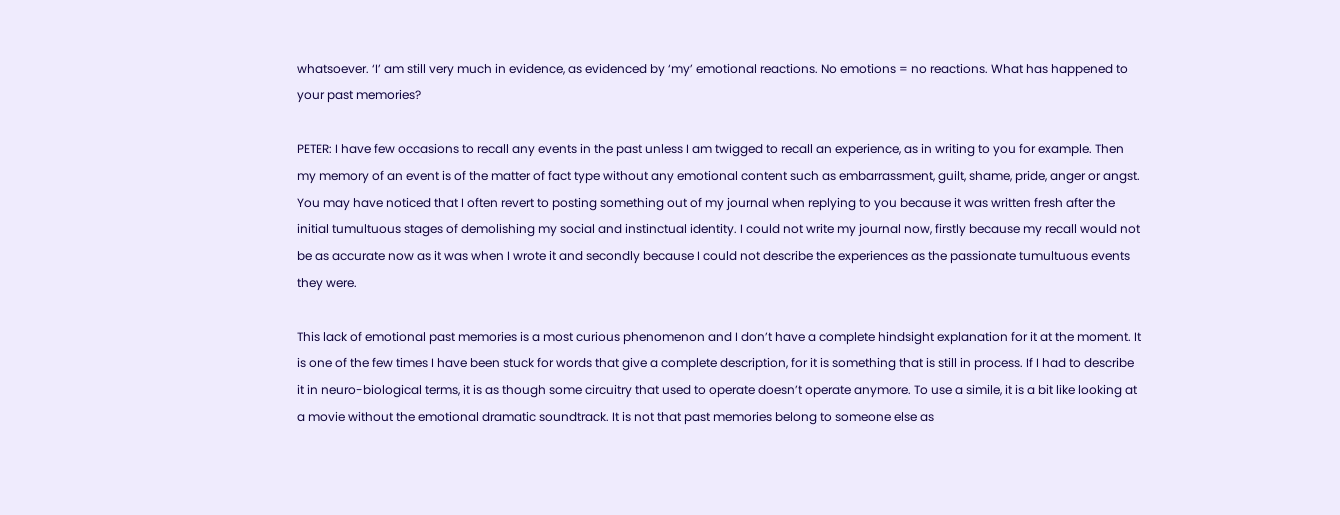whatsoever. ‘I’ am still very much in evidence, as evidenced by ‘my’ emotional reactions. No emotions = no reactions. What has happened to your past memories?

PETER: I have few occasions to recall any events in the past unless I am twigged to recall an experience, as in writing to you for example. Then my memory of an event is of the matter of fact type without any emotional content such as embarrassment, guilt, shame, pride, anger or angst. You may have noticed that I often revert to posting something out of my journal when replying to you because it was written fresh after the initial tumultuous stages of demolishing my social and instinctual identity. I could not write my journal now, firstly because my recall would not be as accurate now as it was when I wrote it and secondly because I could not describe the experiences as the passionate tumultuous events they were.

This lack of emotional past memories is a most curious phenomenon and I don’t have a complete hindsight explanation for it at the moment. It is one of the few times I have been stuck for words that give a complete description, for it is something that is still in process. If I had to describe it in neuro-biological terms, it is as though some circuitry that used to operate doesn’t operate anymore. To use a simile, it is a bit like looking at a movie without the emotional dramatic soundtrack. It is not that past memories belong to someone else as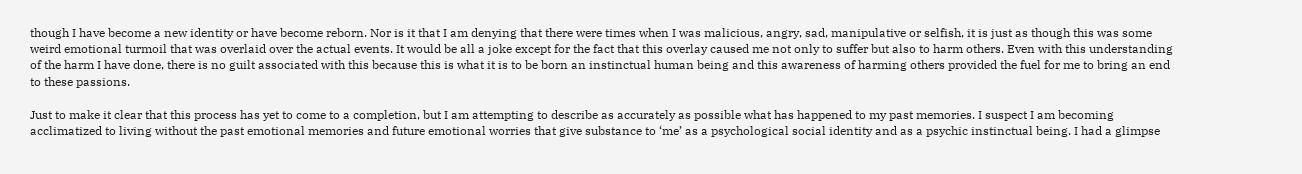though I have become a new identity or have become reborn. Nor is it that I am denying that there were times when I was malicious, angry, sad, manipulative or selfish, it is just as though this was some weird emotional turmoil that was overlaid over the actual events. It would be all a joke except for the fact that this overlay caused me not only to suffer but also to harm others. Even with this understanding of the harm I have done, there is no guilt associated with this because this is what it is to be born an instinctual human being and this awareness of harming others provided the fuel for me to bring an end to these passions.

Just to make it clear that this process has yet to come to a completion, but I am attempting to describe as accurately as possible what has happened to my past memories. I suspect I am becoming acclimatized to living without the past emotional memories and future emotional worries that give substance to ‘me’ as a psychological social identity and as a psychic instinctual being. I had a glimpse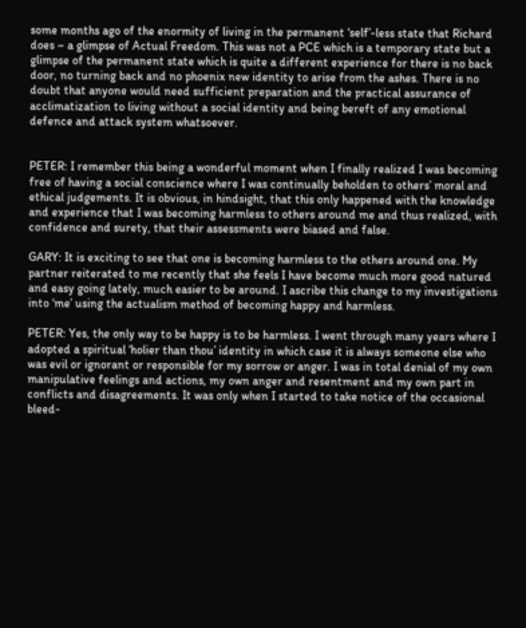some months ago of the enormity of living in the permanent ‘self’-less state that Richard does – a glimpse of Actual Freedom. This was not a PCE which is a temporary state but a glimpse of the permanent state which is quite a different experience for there is no back door, no turning back and no phoenix new identity to arise from the ashes. There is no doubt that anyone would need sufficient preparation and the practical assurance of acclimatization to living without a social identity and being bereft of any emotional defence and attack system whatsoever.


PETER: I remember this being a wonderful moment when I finally realized I was becoming free of having a social conscience where I was continually beholden to others’ moral and ethical judgements. It is obvious, in hindsight, that this only happened with the knowledge and experience that I was becoming harmless to others around me and thus realized, with confidence and surety, that their assessments were biased and false.

GARY: It is exciting to see that one is becoming harmless to the others around one. My partner reiterated to me recently that she feels I have become much more good natured and easy going lately, much easier to be around. I ascribe this change to my investigations into ‘me’ using the actualism method of becoming happy and harmless.

PETER: Yes, the only way to be happy is to be harmless. I went through many years where I adopted a spiritual ‘holier than thou’ identity in which case it is always someone else who was evil or ignorant or responsible for my sorrow or anger. I was in total denial of my own manipulative feelings and actions, my own anger and resentment and my own part in conflicts and disagreements. It was only when I started to take notice of the occasional bleed-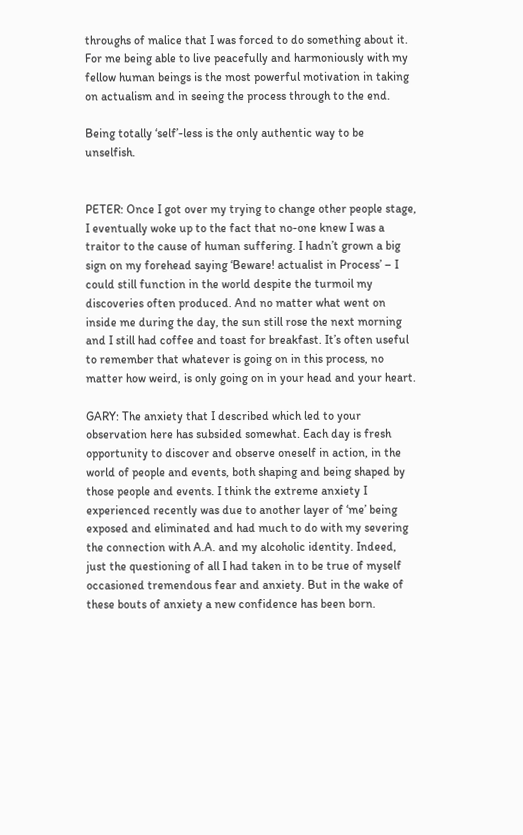throughs of malice that I was forced to do something about it. For me being able to live peacefully and harmoniously with my fellow human beings is the most powerful motivation in taking on actualism and in seeing the process through to the end.

Being totally ‘self’-less is the only authentic way to be unselfish.


PETER: Once I got over my trying to change other people stage, I eventually woke up to the fact that no-one knew I was a traitor to the cause of human suffering. I hadn’t grown a big sign on my forehead saying ‘Beware! actualist in Process’ – I could still function in the world despite the turmoil my discoveries often produced. And no matter what went on inside me during the day, the sun still rose the next morning and I still had coffee and toast for breakfast. It’s often useful to remember that whatever is going on in this process, no matter how weird, is only going on in your head and your heart.

GARY: The anxiety that I described which led to your observation here has subsided somewhat. Each day is fresh opportunity to discover and observe oneself in action, in the world of people and events, both shaping and being shaped by those people and events. I think the extreme anxiety I experienced recently was due to another layer of ‘me’ being exposed and eliminated and had much to do with my severing the connection with A.A. and my alcoholic identity. Indeed, just the questioning of all I had taken in to be true of myself occasioned tremendous fear and anxiety. But in the wake of these bouts of anxiety a new confidence has been born.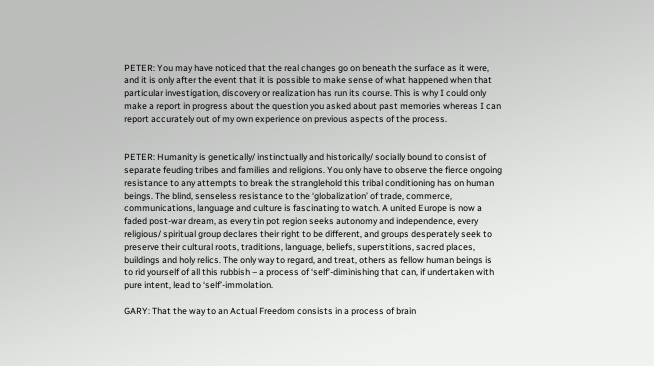PETER: You may have noticed that the real changes go on beneath the surface as it were, and it is only after the event that it is possible to make sense of what happened when that particular investigation, discovery or realization has run its course. This is why I could only make a report in progress about the question you asked about past memories whereas I can report accurately out of my own experience on previous aspects of the process.


PETER: Humanity is genetically/ instinctually and historically/ socially bound to consist of separate feuding tribes and families and religions. You only have to observe the fierce ongoing resistance to any attempts to break the stranglehold this tribal conditioning has on human beings. The blind, senseless resistance to the ‘globalization’ of trade, commerce, communications, language and culture is fascinating to watch. A united Europe is now a faded post-war dream, as every tin pot region seeks autonomy and independence, every religious/ spiritual group declares their right to be different, and groups desperately seek to preserve their cultural roots, traditions, language, beliefs, superstitions, sacred places, buildings and holy relics. The only way to regard, and treat, others as fellow human beings is to rid yourself of all this rubbish – a process of ‘self’-diminishing that can, if undertaken with pure intent, lead to ‘self’-immolation.

GARY: That the way to an Actual Freedom consists in a process of brain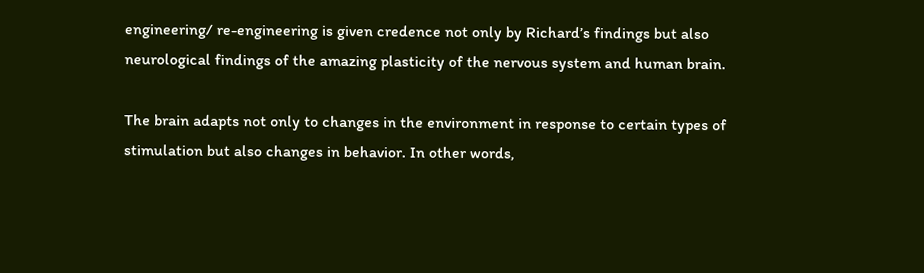engineering/ re-engineering is given credence not only by Richard’s findings but also neurological findings of the amazing plasticity of the nervous system and human brain.

The brain adapts not only to changes in the environment in response to certain types of stimulation but also changes in behavior. In other words,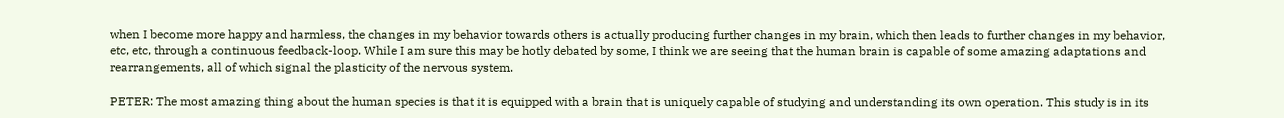when I become more happy and harmless, the changes in my behavior towards others is actually producing further changes in my brain, which then leads to further changes in my behavior, etc, etc, through a continuous feedback-loop. While I am sure this may be hotly debated by some, I think we are seeing that the human brain is capable of some amazing adaptations and rearrangements, all of which signal the plasticity of the nervous system.

PETER: The most amazing thing about the human species is that it is equipped with a brain that is uniquely capable of studying and understanding its own operation. This study is in its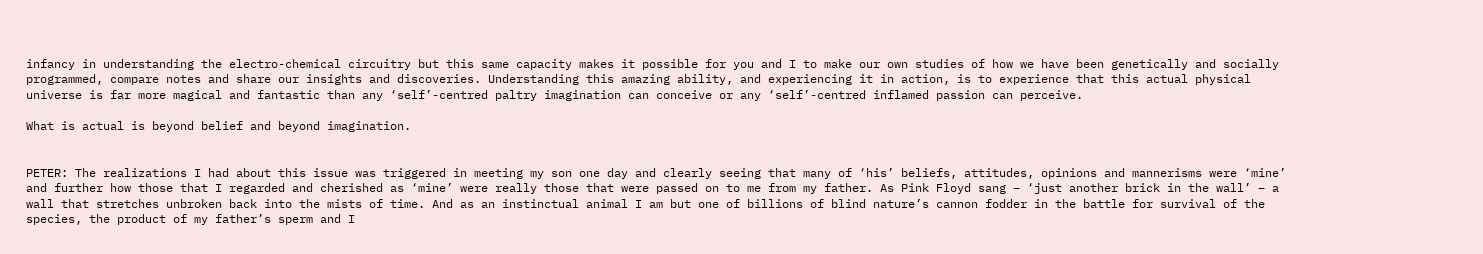infancy in understanding the electro-chemical circuitry but this same capacity makes it possible for you and I to make our own studies of how we have been genetically and socially programmed, compare notes and share our insights and discoveries. Understanding this amazing ability, and experiencing it in action, is to experience that this actual physical universe is far more magical and fantastic than any ‘self’-centred paltry imagination can conceive or any ‘self’-centred inflamed passion can perceive.

What is actual is beyond belief and beyond imagination.


PETER: The realizations I had about this issue was triggered in meeting my son one day and clearly seeing that many of ‘his’ beliefs, attitudes, opinions and mannerisms were ‘mine’ and further how those that I regarded and cherished as ‘mine’ were really those that were passed on to me from my father. As Pink Floyd sang – ‘just another brick in the wall’ – a wall that stretches unbroken back into the mists of time. And as an instinctual animal I am but one of billions of blind nature’s cannon fodder in the battle for survival of the species, the product of my father’s sperm and I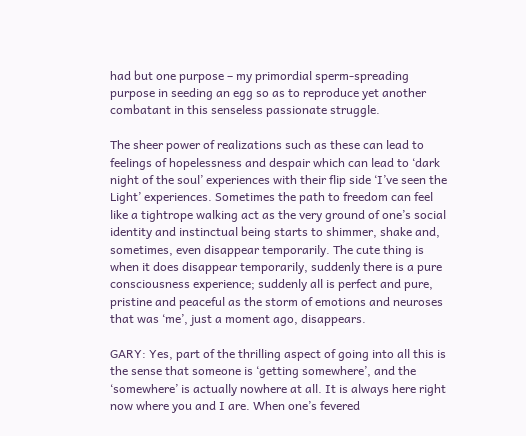had but one purpose – my primordial sperm-spreading purpose in seeding an egg so as to reproduce yet another combatant in this senseless passionate struggle.

The sheer power of realizations such as these can lead to feelings of hopelessness and despair which can lead to ‘dark night of the soul’ experiences with their flip side ‘I’ve seen the Light’ experiences. Sometimes the path to freedom can feel like a tightrope walking act as the very ground of one’s social identity and instinctual being starts to shimmer, shake and, sometimes, even disappear temporarily. The cute thing is when it does disappear temporarily, suddenly there is a pure consciousness experience; suddenly all is perfect and pure, pristine and peaceful as the storm of emotions and neuroses that was ‘me’, just a moment ago, disappears.

GARY: Yes, part of the thrilling aspect of going into all this is the sense that someone is ‘getting somewhere’, and the ‘somewhere’ is actually nowhere at all. It is always here right now where you and I are. When one’s fevered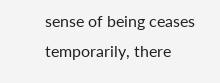sense of being ceases temporarily, there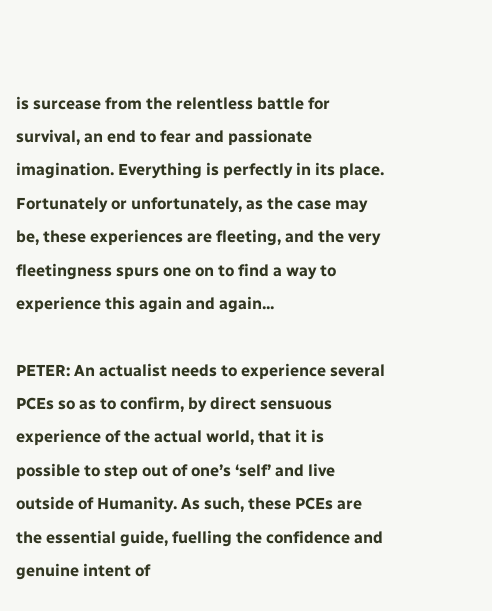is surcease from the relentless battle for survival, an end to fear and passionate imagination. Everything is perfectly in its place. Fortunately or unfortunately, as the case may be, these experiences are fleeting, and the very fleetingness spurs one on to find a way to experience this again and again...

PETER: An actualist needs to experience several PCEs so as to confirm, by direct sensuous experience of the actual world, that it is possible to step out of one’s ‘self’ and live outside of Humanity. As such, these PCEs are the essential guide, fuelling the confidence and genuine intent of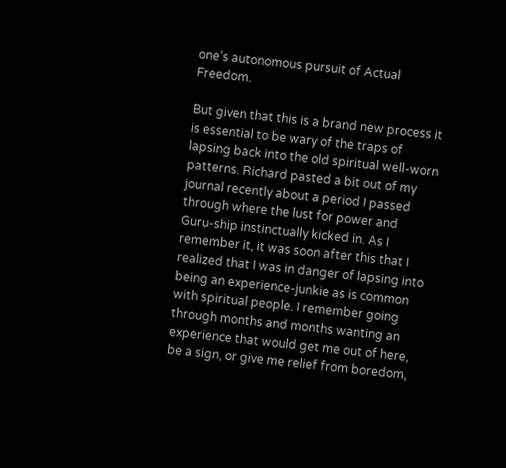one’s autonomous pursuit of Actual Freedom.

But given that this is a brand new process it is essential to be wary of the traps of lapsing back into the old spiritual well-worn patterns. Richard pasted a bit out of my journal recently about a period I passed through where the lust for power and Guru-ship instinctually kicked in. As I remember it, it was soon after this that I realized that I was in danger of lapsing into being an experience-junkie as is common with spiritual people. I remember going through months and months wanting an experience that would get me out of here, be a sign, or give me relief from boredom,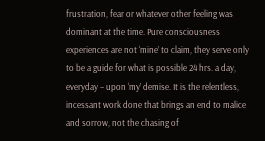frustration, fear or whatever other feeling was dominant at the time. Pure consciousness experiences are not ‘mine’ to claim, they serve only to be a guide for what is possible 24 hrs. a day, everyday – upon ‘my’ demise. It is the relentless, incessant work done that brings an end to malice and sorrow, not the chasing of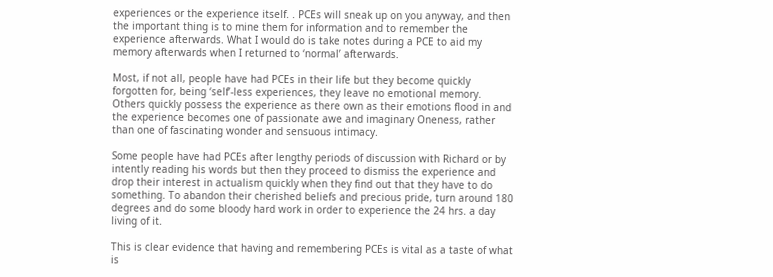experiences or the experience itself. . PCEs will sneak up on you anyway, and then the important thing is to mine them for information and to remember the experience afterwards. What I would do is take notes during a PCE to aid my memory afterwards when I returned to ‘normal’ afterwards.

Most, if not all, people have had PCEs in their life but they become quickly forgotten for, being ‘self’-less experiences, they leave no emotional memory. Others quickly possess the experience as there own as their emotions flood in and the experience becomes one of passionate awe and imaginary Oneness, rather than one of fascinating wonder and sensuous intimacy.

Some people have had PCEs after lengthy periods of discussion with Richard or by intently reading his words but then they proceed to dismiss the experience and drop their interest in actualism quickly when they find out that they have to do something. To abandon their cherished beliefs and precious pride, turn around 180 degrees and do some bloody hard work in order to experience the 24 hrs. a day living of it.

This is clear evidence that having and remembering PCEs is vital as a taste of what is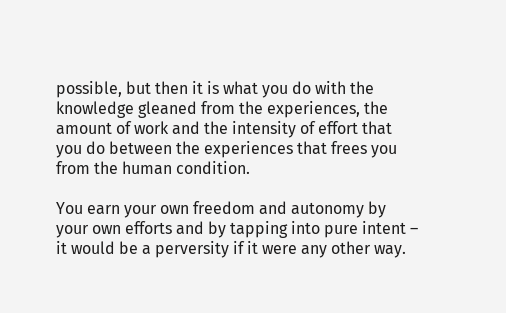possible, but then it is what you do with the knowledge gleaned from the experiences, the amount of work and the intensity of effort that you do between the experiences that frees you from the human condition.

You earn your own freedom and autonomy by your own efforts and by tapping into pure intent – it would be a perversity if it were any other way.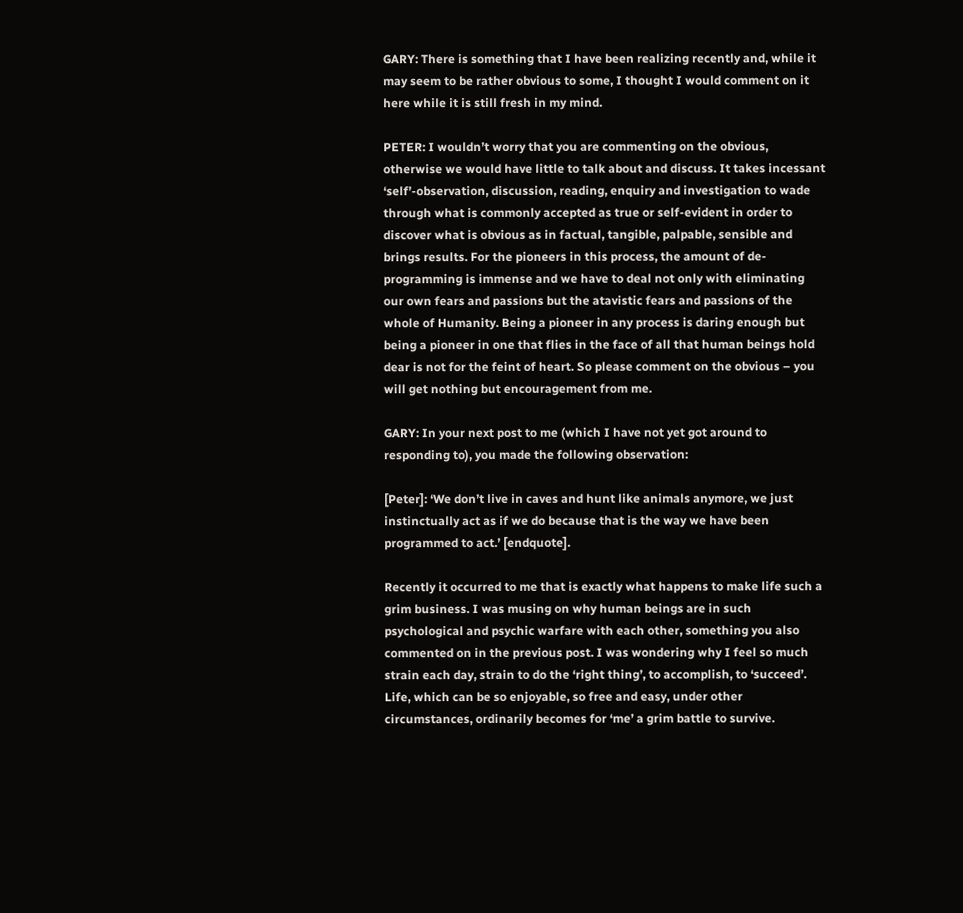GARY: There is something that I have been realizing recently and, while it may seem to be rather obvious to some, I thought I would comment on it here while it is still fresh in my mind.

PETER: I wouldn’t worry that you are commenting on the obvious, otherwise we would have little to talk about and discuss. It takes incessant ‘self’-observation, discussion, reading, enquiry and investigation to wade through what is commonly accepted as true or self-evident in order to discover what is obvious as in factual, tangible, palpable, sensible and brings results. For the pioneers in this process, the amount of de-programming is immense and we have to deal not only with eliminating our own fears and passions but the atavistic fears and passions of the whole of Humanity. Being a pioneer in any process is daring enough but being a pioneer in one that flies in the face of all that human beings hold dear is not for the feint of heart. So please comment on the obvious – you will get nothing but encouragement from me.

GARY: In your next post to me (which I have not yet got around to responding to), you made the following observation:

[Peter]: ‘We don’t live in caves and hunt like animals anymore, we just instinctually act as if we do because that is the way we have been programmed to act.’ [endquote].

Recently it occurred to me that is exactly what happens to make life such a grim business. I was musing on why human beings are in such psychological and psychic warfare with each other, something you also commented on in the previous post. I was wondering why I feel so much strain each day, strain to do the ‘right thing’, to accomplish, to ‘succeed’. Life, which can be so enjoyable, so free and easy, under other circumstances, ordinarily becomes for ‘me’ a grim battle to survive.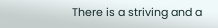There is a striving and a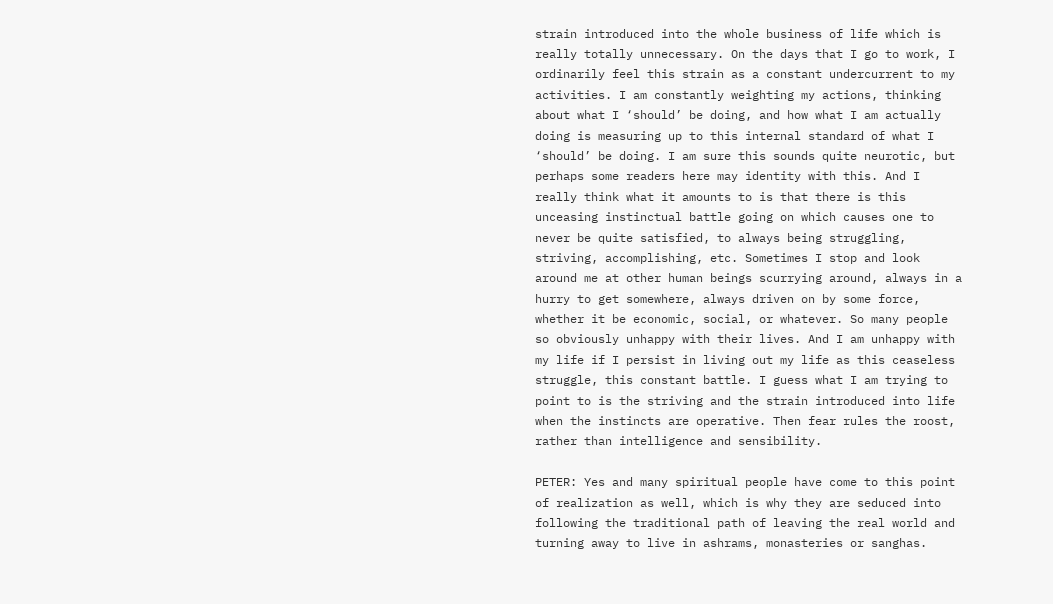strain introduced into the whole business of life which is really totally unnecessary. On the days that I go to work, I ordinarily feel this strain as a constant undercurrent to my activities. I am constantly weighting my actions, thinking about what I ‘should’ be doing, and how what I am actually doing is measuring up to this internal standard of what I ‘should’ be doing. I am sure this sounds quite neurotic, but perhaps some readers here may identity with this. And I really think what it amounts to is that there is this unceasing instinctual battle going on which causes one to never be quite satisfied, to always being struggling, striving, accomplishing, etc. Sometimes I stop and look around me at other human beings scurrying around, always in a hurry to get somewhere, always driven on by some force, whether it be economic, social, or whatever. So many people so obviously unhappy with their lives. And I am unhappy with my life if I persist in living out my life as this ceaseless struggle, this constant battle. I guess what I am trying to point to is the striving and the strain introduced into life when the instincts are operative. Then fear rules the roost, rather than intelligence and sensibility.

PETER: Yes and many spiritual people have come to this point of realization as well, which is why they are seduced into following the traditional path of leaving the real world and turning away to live in ashrams, monasteries or sanghas.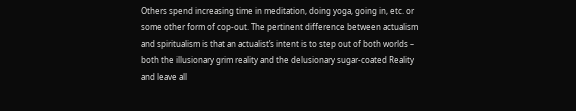Others spend increasing time in meditation, doing yoga, going in, etc. or some other form of cop-out. The pertinent difference between actualism and spiritualism is that an actualist’s intent is to step out of both worlds – both the illusionary grim reality and the delusionary sugar-coated Reality and leave all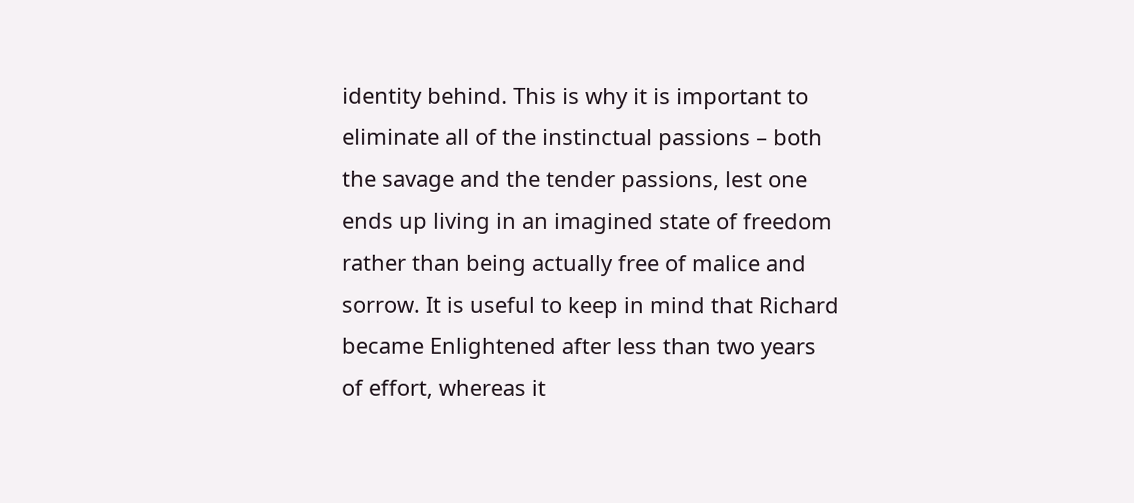identity behind. This is why it is important to eliminate all of the instinctual passions – both the savage and the tender passions, lest one ends up living in an imagined state of freedom rather than being actually free of malice and sorrow. It is useful to keep in mind that Richard became Enlightened after less than two years of effort, whereas it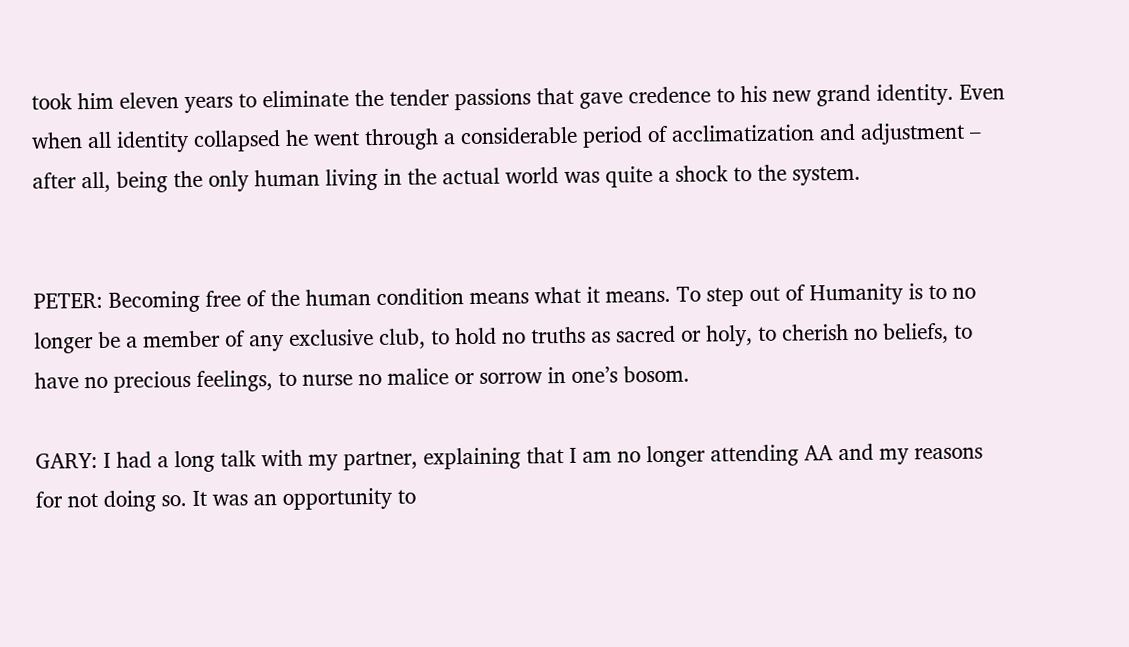took him eleven years to eliminate the tender passions that gave credence to his new grand identity. Even when all identity collapsed he went through a considerable period of acclimatization and adjustment – after all, being the only human living in the actual world was quite a shock to the system.


PETER: Becoming free of the human condition means what it means. To step out of Humanity is to no longer be a member of any exclusive club, to hold no truths as sacred or holy, to cherish no beliefs, to have no precious feelings, to nurse no malice or sorrow in one’s bosom.

GARY: I had a long talk with my partner, explaining that I am no longer attending AA and my reasons for not doing so. It was an opportunity to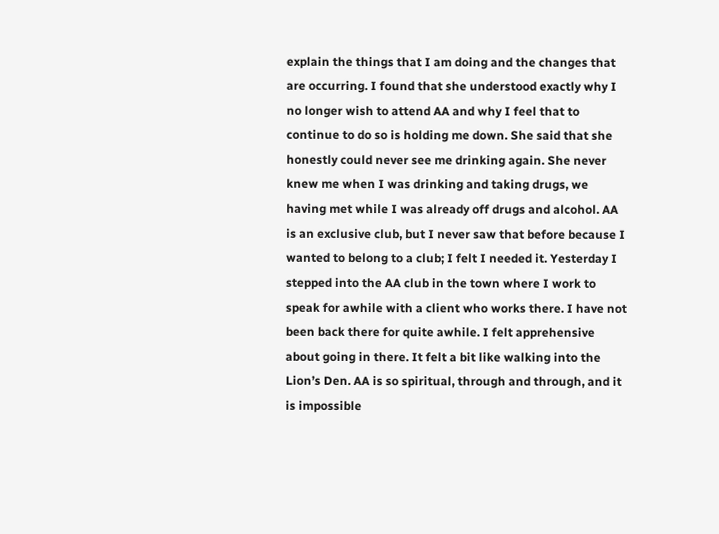explain the things that I am doing and the changes that are occurring. I found that she understood exactly why I no longer wish to attend AA and why I feel that to continue to do so is holding me down. She said that she honestly could never see me drinking again. She never knew me when I was drinking and taking drugs, we having met while I was already off drugs and alcohol. AA is an exclusive club, but I never saw that before because I wanted to belong to a club; I felt I needed it. Yesterday I stepped into the AA club in the town where I work to speak for awhile with a client who works there. I have not been back there for quite awhile. I felt apprehensive about going in there. It felt a bit like walking into the Lion’s Den. AA is so spiritual, through and through, and it is impossible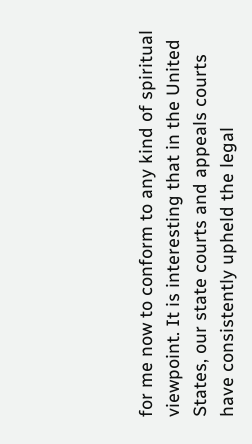for me now to conform to any kind of spiritual viewpoint. It is interesting that in the United States, our state courts and appeals courts have consistently upheld the legal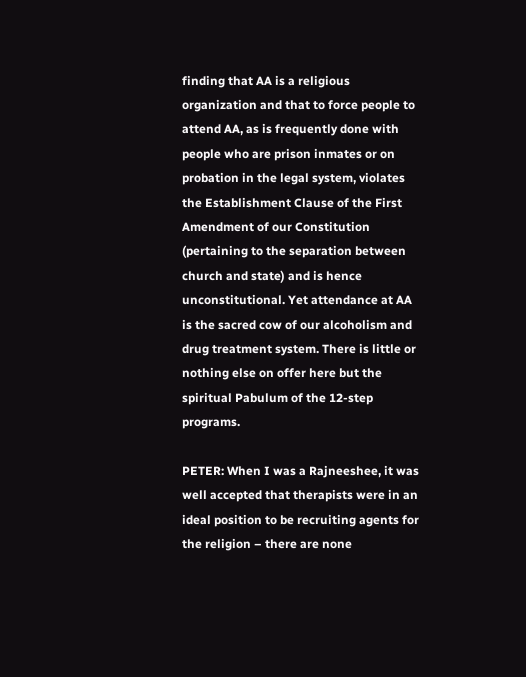finding that AA is a religious organization and that to force people to attend AA, as is frequently done with people who are prison inmates or on probation in the legal system, violates the Establishment Clause of the First Amendment of our Constitution (pertaining to the separation between church and state) and is hence unconstitutional. Yet attendance at AA is the sacred cow of our alcoholism and drug treatment system. There is little or nothing else on offer here but the spiritual Pabulum of the 12-step programs.

PETER: When I was a Rajneeshee, it was well accepted that therapists were in an ideal position to be recruiting agents for the religion – there are none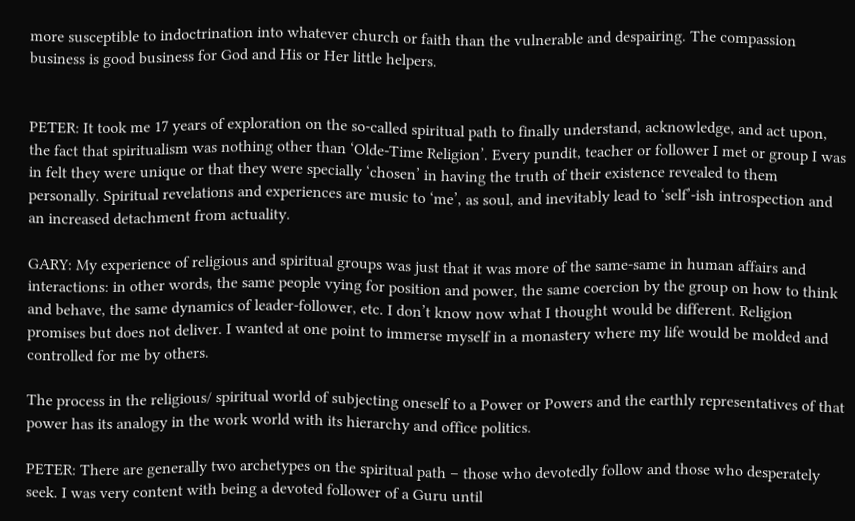more susceptible to indoctrination into whatever church or faith than the vulnerable and despairing. The compassion business is good business for God and His or Her little helpers.


PETER: It took me 17 years of exploration on the so-called spiritual path to finally understand, acknowledge, and act upon, the fact that spiritualism was nothing other than ‘Olde-Time Religion’. Every pundit, teacher or follower I met or group I was in felt they were unique or that they were specially ‘chosen’ in having the truth of their existence revealed to them personally. Spiritual revelations and experiences are music to ‘me’, as soul, and inevitably lead to ‘self’-ish introspection and an increased detachment from actuality.

GARY: My experience of religious and spiritual groups was just that it was more of the same-same in human affairs and interactions: in other words, the same people vying for position and power, the same coercion by the group on how to think and behave, the same dynamics of leader-follower, etc. I don’t know now what I thought would be different. Religion promises but does not deliver. I wanted at one point to immerse myself in a monastery where my life would be molded and controlled for me by others.

The process in the religious/ spiritual world of subjecting oneself to a Power or Powers and the earthly representatives of that power has its analogy in the work world with its hierarchy and office politics.

PETER: There are generally two archetypes on the spiritual path – those who devotedly follow and those who desperately seek. I was very content with being a devoted follower of a Guru until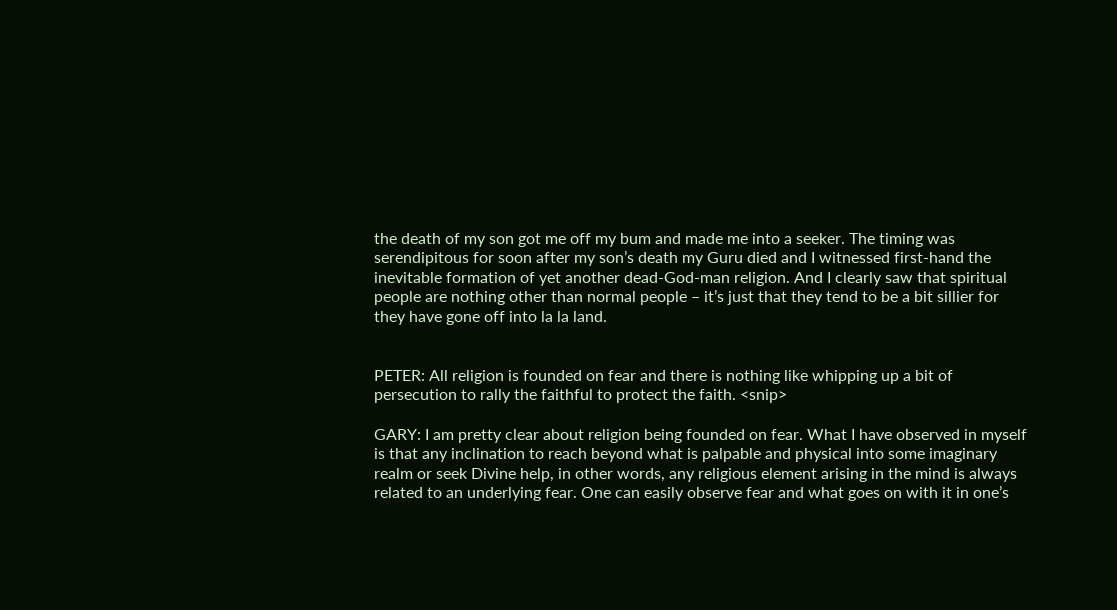the death of my son got me off my bum and made me into a seeker. The timing was serendipitous for soon after my son’s death my Guru died and I witnessed first-hand the inevitable formation of yet another dead-God-man religion. And I clearly saw that spiritual people are nothing other than normal people – it’s just that they tend to be a bit sillier for they have gone off into la la land.


PETER: All religion is founded on fear and there is nothing like whipping up a bit of persecution to rally the faithful to protect the faith. <snip>

GARY: I am pretty clear about religion being founded on fear. What I have observed in myself is that any inclination to reach beyond what is palpable and physical into some imaginary realm or seek Divine help, in other words, any religious element arising in the mind is always related to an underlying fear. One can easily observe fear and what goes on with it in one’s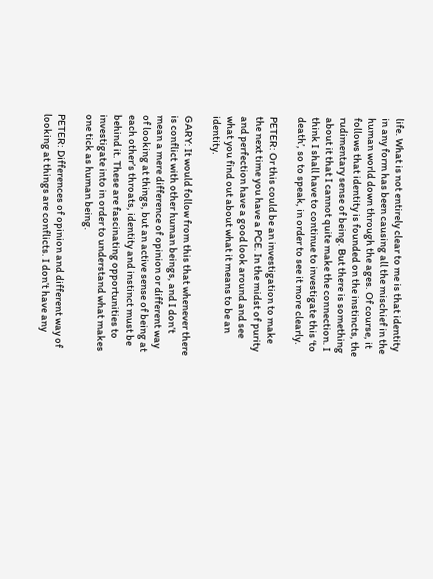life. What is not entirely clear to me is that identity in any form has been causing all the mischief in the human world down through the ages. Of course, it follows that identity is founded on the instincts, the rudimentary sense of being. But there is something about it that I cannot quite make the connection. I think I shall have to continue to investigate this ‘to death’, so to speak, in order to see it more clearly.

PETER: Or this could be an investigation to make the next time you have a PCE. In the midst of purity and perfection have a good look around and see what you find out about what it means to be an identity.

GARY: It would follow from this that whenever there is conflict with other human beings, and I don’t mean a mere difference of opinion or different way of looking at things, but an active sense of being at each other’s throats, identity and instinct must be behind it. These are fascinating opportunities to investigate into in order to understand what makes one tick as human being.

PETER: Differences of opinion and different way of looking at things are conflicts. I don’t have any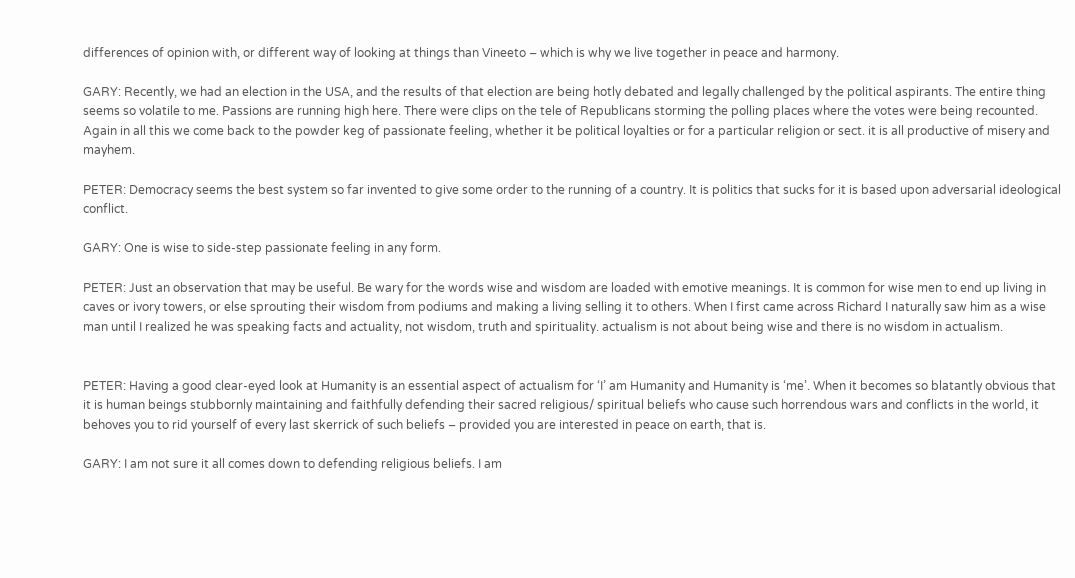differences of opinion with, or different way of looking at things than Vineeto – which is why we live together in peace and harmony.

GARY: Recently, we had an election in the USA, and the results of that election are being hotly debated and legally challenged by the political aspirants. The entire thing seems so volatile to me. Passions are running high here. There were clips on the tele of Republicans storming the polling places where the votes were being recounted. Again in all this we come back to the powder keg of passionate feeling, whether it be political loyalties or for a particular religion or sect. it is all productive of misery and mayhem.

PETER: Democracy seems the best system so far invented to give some order to the running of a country. It is politics that sucks for it is based upon adversarial ideological conflict.

GARY: One is wise to side-step passionate feeling in any form.

PETER: Just an observation that may be useful. Be wary for the words wise and wisdom are loaded with emotive meanings. It is common for wise men to end up living in caves or ivory towers, or else sprouting their wisdom from podiums and making a living selling it to others. When I first came across Richard I naturally saw him as a wise man until I realized he was speaking facts and actuality, not wisdom, truth and spirituality. actualism is not about being wise and there is no wisdom in actualism.


PETER: Having a good clear-eyed look at Humanity is an essential aspect of actualism for ‘I’ am Humanity and Humanity is ‘me’. When it becomes so blatantly obvious that it is human beings stubbornly maintaining and faithfully defending their sacred religious/ spiritual beliefs who cause such horrendous wars and conflicts in the world, it behoves you to rid yourself of every last skerrick of such beliefs – provided you are interested in peace on earth, that is.

GARY: I am not sure it all comes down to defending religious beliefs. I am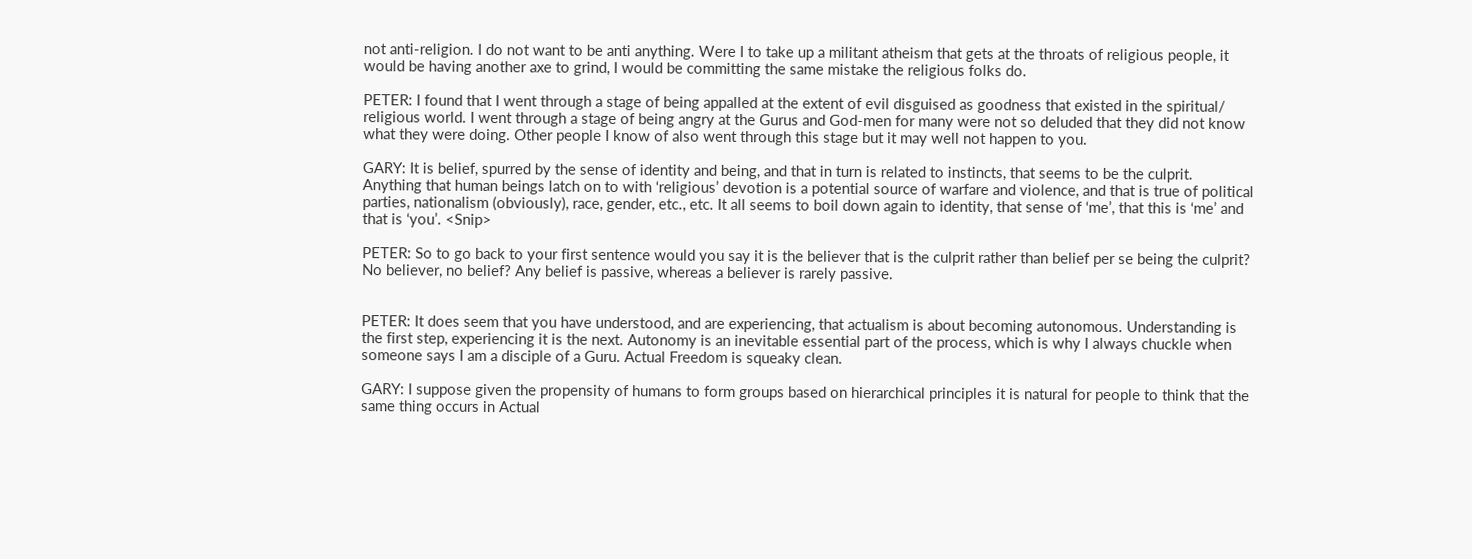not anti-religion. I do not want to be anti anything. Were I to take up a militant atheism that gets at the throats of religious people, it would be having another axe to grind, I would be committing the same mistake the religious folks do.

PETER: I found that I went through a stage of being appalled at the extent of evil disguised as goodness that existed in the spiritual/ religious world. I went through a stage of being angry at the Gurus and God-men for many were not so deluded that they did not know what they were doing. Other people I know of also went through this stage but it may well not happen to you.

GARY: It is belief, spurred by the sense of identity and being, and that in turn is related to instincts, that seems to be the culprit. Anything that human beings latch on to with ‘religious’ devotion is a potential source of warfare and violence, and that is true of political parties, nationalism (obviously), race, gender, etc., etc. It all seems to boil down again to identity, that sense of ‘me’, that this is ‘me’ and that is ‘you’. <Snip>

PETER: So to go back to your first sentence would you say it is the believer that is the culprit rather than belief per se being the culprit? No believer, no belief? Any belief is passive, whereas a believer is rarely passive.


PETER: It does seem that you have understood, and are experiencing, that actualism is about becoming autonomous. Understanding is the first step, experiencing it is the next. Autonomy is an inevitable essential part of the process, which is why I always chuckle when someone says I am a disciple of a Guru. Actual Freedom is squeaky clean.

GARY: I suppose given the propensity of humans to form groups based on hierarchical principles it is natural for people to think that the same thing occurs in Actual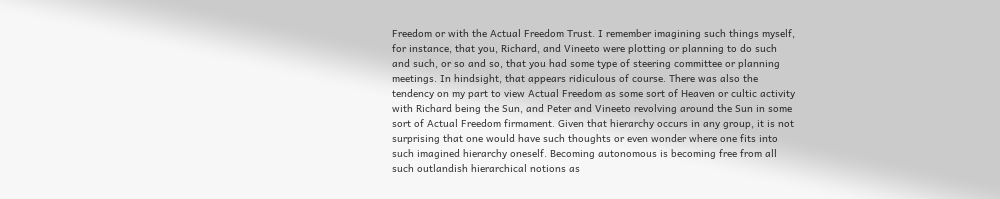Freedom or with the Actual Freedom Trust. I remember imagining such things myself, for instance, that you, Richard, and Vineeto were plotting or planning to do such and such, or so and so, that you had some type of steering committee or planning meetings. In hindsight, that appears ridiculous of course. There was also the tendency on my part to view Actual Freedom as some sort of Heaven or cultic activity with Richard being the Sun, and Peter and Vineeto revolving around the Sun in some sort of Actual Freedom firmament. Given that hierarchy occurs in any group, it is not surprising that one would have such thoughts or even wonder where one fits into such imagined hierarchy oneself. Becoming autonomous is becoming free from all such outlandish hierarchical notions as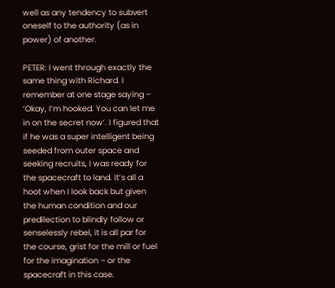well as any tendency to subvert oneself to the authority (as in power) of another.

PETER: I went through exactly the same thing with Richard. I remember at one stage saying – ‘Okay, I’m hooked. You can let me in on the secret now’. I figured that if he was a super intelligent being seeded from outer space and seeking recruits, I was ready for the spacecraft to land. It’s all a hoot when I look back but given the human condition and our predilection to blindly follow or senselessly rebel, it is all par for the course, grist for the mill or fuel for the imagination – or the spacecraft in this case.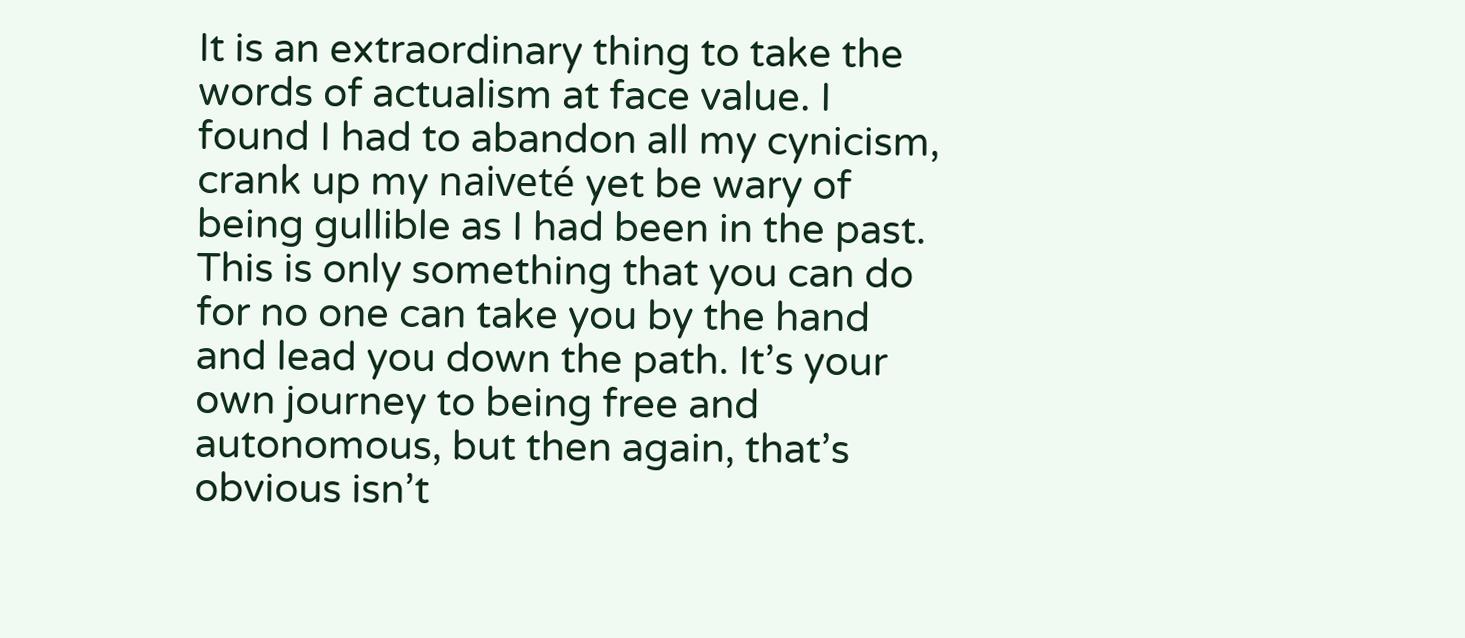It is an extraordinary thing to take the words of actualism at face value. I found I had to abandon all my cynicism, crank up my naiveté yet be wary of being gullible as I had been in the past. This is only something that you can do for no one can take you by the hand and lead you down the path. It’s your own journey to being free and autonomous, but then again, that’s obvious isn’t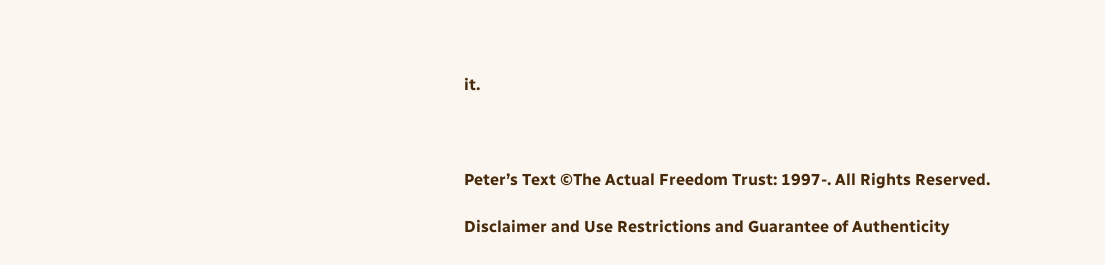it.



Peter’s Text ©The Actual Freedom Trust: 1997-. All Rights Reserved.

Disclaimer and Use Restrictions and Guarantee of Authenticity